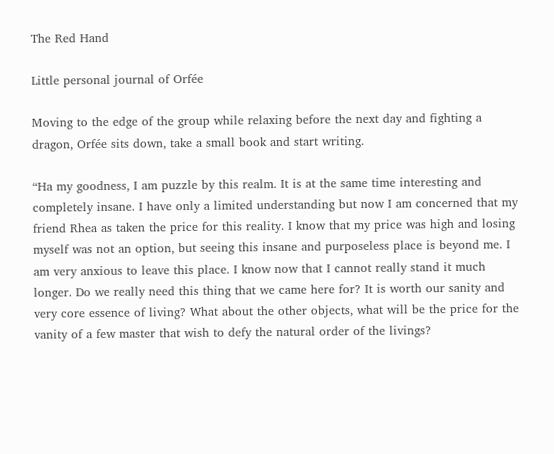The Red Hand

Little personal journal of Orfée

Moving to the edge of the group while relaxing before the next day and fighting a dragon, Orfée sits down, take a small book and start writing.

“Ha my goodness, I am puzzle by this realm. It is at the same time interesting and completely insane. I have only a limited understanding but now I am concerned that my friend Rhea as taken the price for this reality. I know that my price was high and losing myself was not an option, but seeing this insane and purposeless place is beyond me. I am very anxious to leave this place. I know now that I cannot really stand it much longer. Do we really need this thing that we came here for? It is worth our sanity and very core essence of living? What about the other objects, what will be the price for the vanity of a few master that wish to defy the natural order of the livings?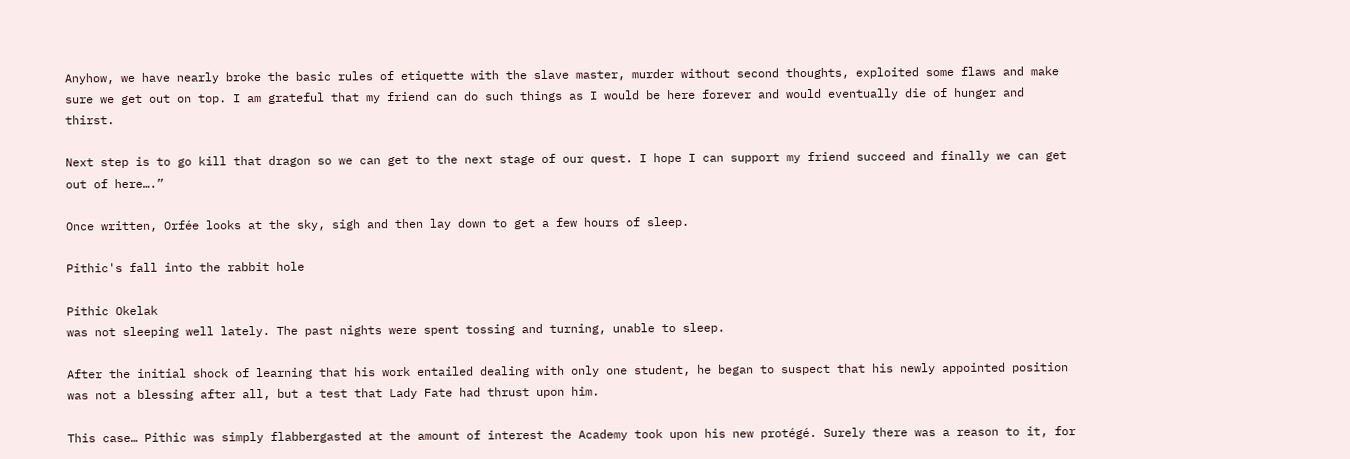Anyhow, we have nearly broke the basic rules of etiquette with the slave master, murder without second thoughts, exploited some flaws and make sure we get out on top. I am grateful that my friend can do such things as I would be here forever and would eventually die of hunger and thirst.

Next step is to go kill that dragon so we can get to the next stage of our quest. I hope I can support my friend succeed and finally we can get out of here….”

Once written, Orfée looks at the sky, sigh and then lay down to get a few hours of sleep.

Pithic's fall into the rabbit hole

Pithic Okelak
was not sleeping well lately. The past nights were spent tossing and turning, unable to sleep.

After the initial shock of learning that his work entailed dealing with only one student, he began to suspect that his newly appointed position was not a blessing after all, but a test that Lady Fate had thrust upon him.

This case… Pithic was simply flabbergasted at the amount of interest the Academy took upon his new protégé. Surely there was a reason to it, for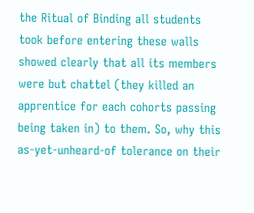the Ritual of Binding all students took before entering these walls showed clearly that all its members were but chattel (they killed an apprentice for each cohorts passing being taken in) to them. So, why this as-yet-unheard-of tolerance on their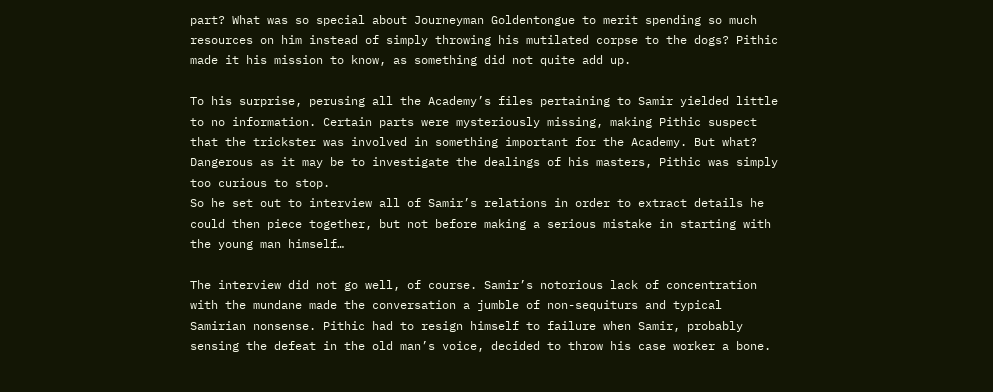part? What was so special about Journeyman Goldentongue to merit spending so much resources on him instead of simply throwing his mutilated corpse to the dogs? Pithic made it his mission to know, as something did not quite add up.

To his surprise, perusing all the Academy’s files pertaining to Samir yielded little to no information. Certain parts were mysteriously missing, making Pithic suspect that the trickster was involved in something important for the Academy. But what? Dangerous as it may be to investigate the dealings of his masters, Pithic was simply too curious to stop.
So he set out to interview all of Samir’s relations in order to extract details he could then piece together, but not before making a serious mistake in starting with the young man himself…

The interview did not go well, of course. Samir’s notorious lack of concentration with the mundane made the conversation a jumble of non-sequiturs and typical Samirian nonsense. Pithic had to resign himself to failure when Samir, probably sensing the defeat in the old man’s voice, decided to throw his case worker a bone.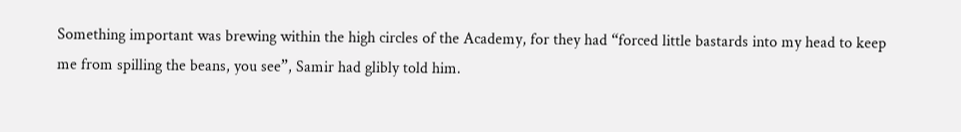Something important was brewing within the high circles of the Academy, for they had “forced little bastards into my head to keep me from spilling the beans, you see”, Samir had glibly told him.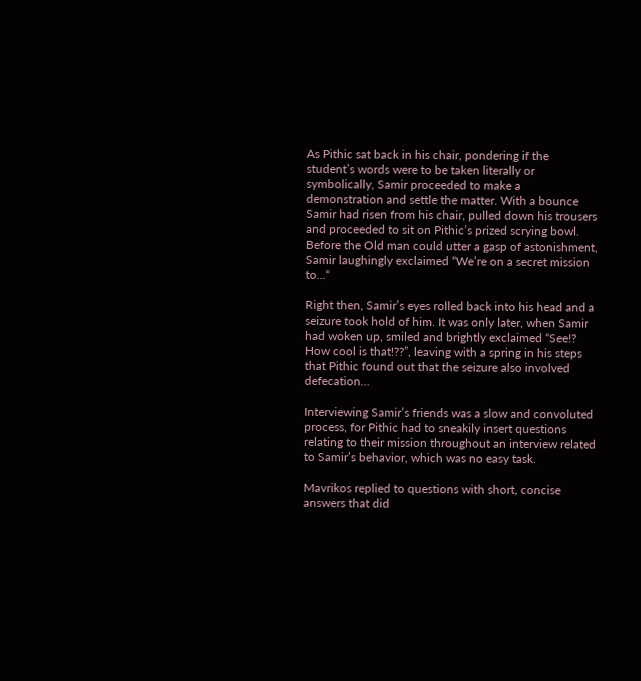As Pithic sat back in his chair, pondering if the student’s words were to be taken literally or symbolically, Samir proceeded to make a demonstration and settle the matter. With a bounce Samir had risen from his chair, pulled down his trousers and proceeded to sit on Pithic’s prized scrying bowl. Before the Old man could utter a gasp of astonishment, Samir laughingly exclaimed “We’re on a secret mission to…“

Right then, Samir’s eyes rolled back into his head and a seizure took hold of him. It was only later, when Samir had woken up, smiled and brightly exclaimed “See!? How cool is that!??”, leaving with a spring in his steps that Pithic found out that the seizure also involved defecation…

Interviewing Samir’s friends was a slow and convoluted process, for Pithic had to sneakily insert questions relating to their mission throughout an interview related to Samir’s behavior, which was no easy task.

Mavrikos replied to questions with short, concise answers that did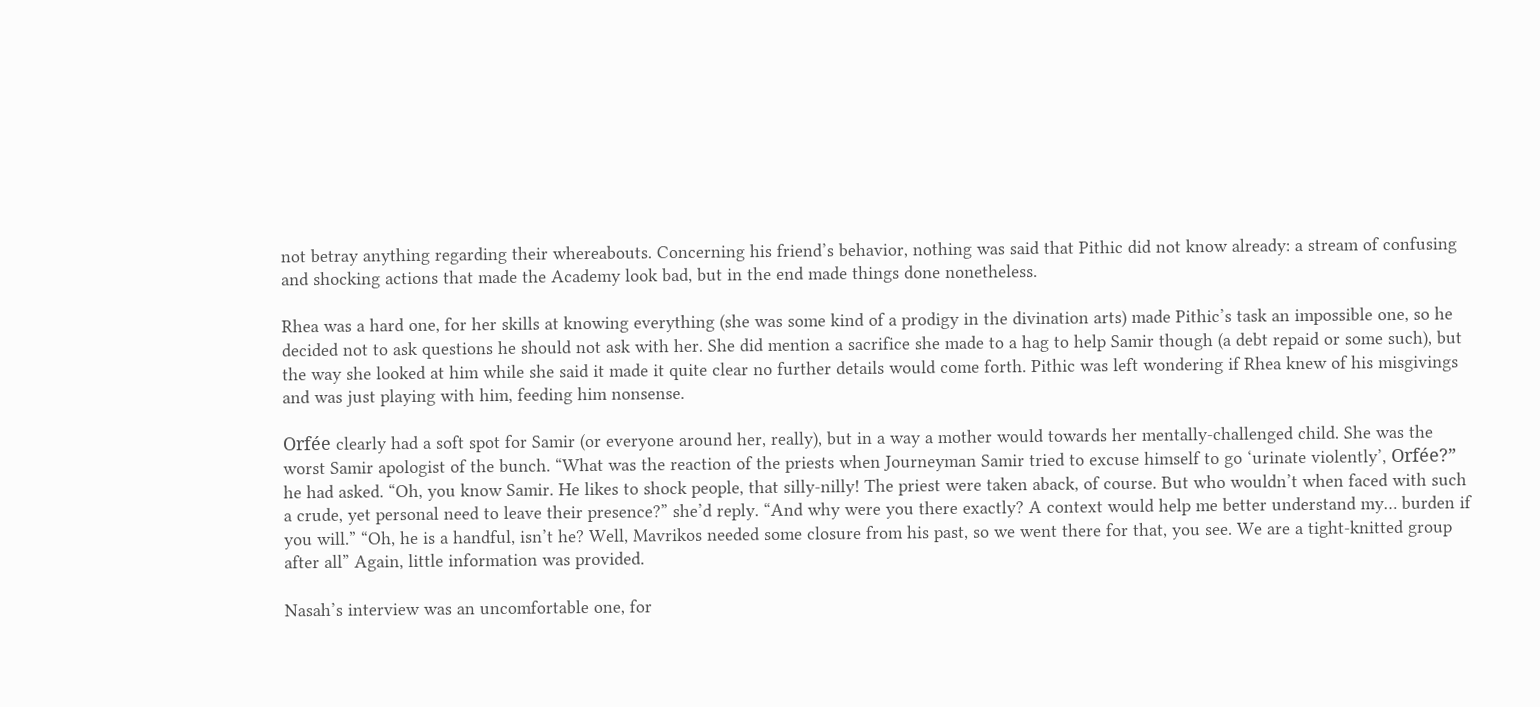not betray anything regarding their whereabouts. Concerning his friend’s behavior, nothing was said that Pithic did not know already: a stream of confusing and shocking actions that made the Academy look bad, but in the end made things done nonetheless.

Rhea was a hard one, for her skills at knowing everything (she was some kind of a prodigy in the divination arts) made Pithic’s task an impossible one, so he decided not to ask questions he should not ask with her. She did mention a sacrifice she made to a hag to help Samir though (a debt repaid or some such), but the way she looked at him while she said it made it quite clear no further details would come forth. Pithic was left wondering if Rhea knew of his misgivings and was just playing with him, feeding him nonsense.

Orfée clearly had a soft spot for Samir (or everyone around her, really), but in a way a mother would towards her mentally-challenged child. She was the worst Samir apologist of the bunch. “What was the reaction of the priests when Journeyman Samir tried to excuse himself to go ‘urinate violently’, Orfée?” he had asked. “Oh, you know Samir. He likes to shock people, that silly-nilly! The priest were taken aback, of course. But who wouldn’t when faced with such a crude, yet personal need to leave their presence?” she’d reply. “And why were you there exactly? A context would help me better understand my… burden if you will.” “Oh, he is a handful, isn’t he? Well, Mavrikos needed some closure from his past, so we went there for that, you see. We are a tight-knitted group after all” Again, little information was provided.

Nasah’s interview was an uncomfortable one, for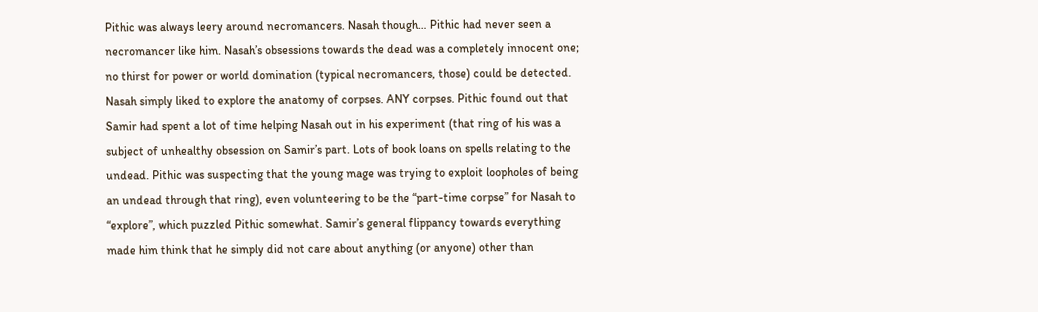Pithic was always leery around necromancers. Nasah though… Pithic had never seen a necromancer like him. Nasah’s obsessions towards the dead was a completely innocent one; no thirst for power or world domination (typical necromancers, those) could be detected. Nasah simply liked to explore the anatomy of corpses. ANY corpses. Pithic found out that Samir had spent a lot of time helping Nasah out in his experiment (that ring of his was a subject of unhealthy obsession on Samir’s part. Lots of book loans on spells relating to the undead. Pithic was suspecting that the young mage was trying to exploit loopholes of being an undead through that ring), even volunteering to be the “part-time corpse” for Nasah to “explore”, which puzzled Pithic somewhat. Samir’s general flippancy towards everything made him think that he simply did not care about anything (or anyone) other than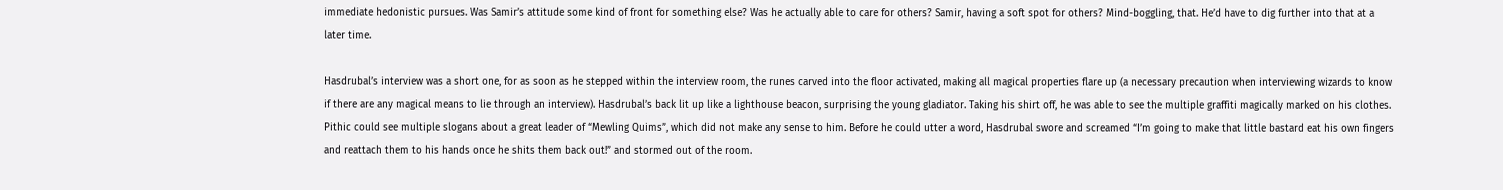immediate hedonistic pursues. Was Samir’s attitude some kind of front for something else? Was he actually able to care for others? Samir, having a soft spot for others? Mind-boggling, that. He’d have to dig further into that at a later time.

Hasdrubal’s interview was a short one, for as soon as he stepped within the interview room, the runes carved into the floor activated, making all magical properties flare up (a necessary precaution when interviewing wizards to know if there are any magical means to lie through an interview). Hasdrubal’s back lit up like a lighthouse beacon, surprising the young gladiator. Taking his shirt off, he was able to see the multiple graffiti magically marked on his clothes. Pithic could see multiple slogans about a great leader of “Mewling Quims”, which did not make any sense to him. Before he could utter a word, Hasdrubal swore and screamed “I’m going to make that little bastard eat his own fingers and reattach them to his hands once he shits them back out!” and stormed out of the room.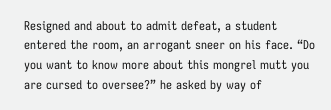Resigned and about to admit defeat, a student entered the room, an arrogant sneer on his face. “Do you want to know more about this mongrel mutt you are cursed to oversee?” he asked by way of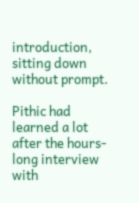introduction, sitting down without prompt.

Pithic had learned a lot after the hours-long interview with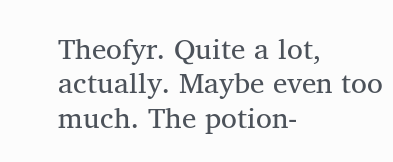Theofyr. Quite a lot, actually. Maybe even too much. The potion-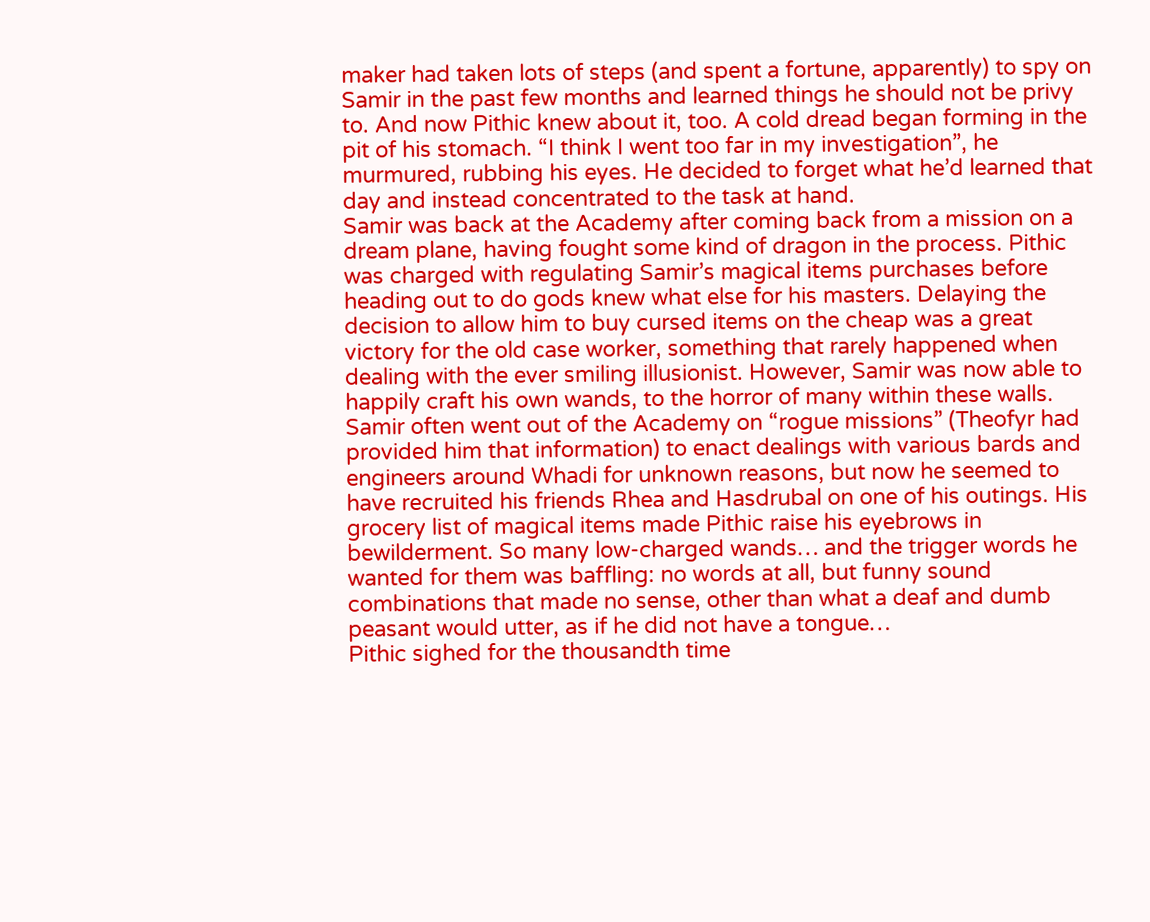maker had taken lots of steps (and spent a fortune, apparently) to spy on Samir in the past few months and learned things he should not be privy to. And now Pithic knew about it, too. A cold dread began forming in the pit of his stomach. “I think I went too far in my investigation”, he murmured, rubbing his eyes. He decided to forget what he’d learned that day and instead concentrated to the task at hand.
Samir was back at the Academy after coming back from a mission on a dream plane, having fought some kind of dragon in the process. Pithic was charged with regulating Samir’s magical items purchases before heading out to do gods knew what else for his masters. Delaying the decision to allow him to buy cursed items on the cheap was a great victory for the old case worker, something that rarely happened when dealing with the ever smiling illusionist. However, Samir was now able to happily craft his own wands, to the horror of many within these walls.
Samir often went out of the Academy on “rogue missions” (Theofyr had provided him that information) to enact dealings with various bards and engineers around Whadi for unknown reasons, but now he seemed to have recruited his friends Rhea and Hasdrubal on one of his outings. His grocery list of magical items made Pithic raise his eyebrows in bewilderment. So many low-charged wands… and the trigger words he wanted for them was baffling: no words at all, but funny sound combinations that made no sense, other than what a deaf and dumb peasant would utter, as if he did not have a tongue…
Pithic sighed for the thousandth time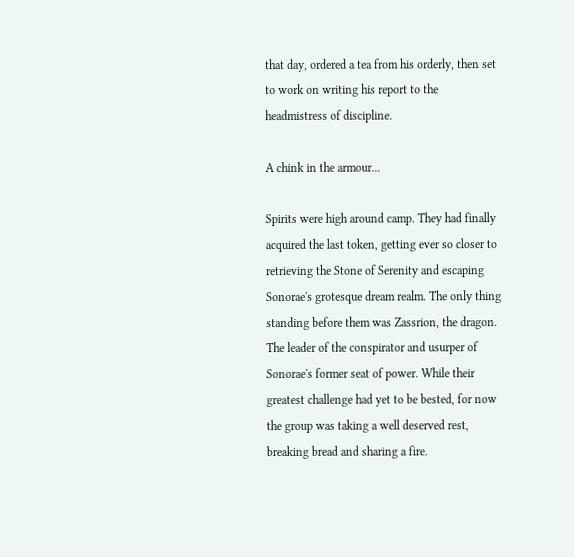that day, ordered a tea from his orderly, then set to work on writing his report to the headmistress of discipline.

A chink in the armour...

Spirits were high around camp. They had finally acquired the last token, getting ever so closer to retrieving the Stone of Serenity and escaping Sonorae's grotesque dream realm. The only thing standing before them was Zassrion, the dragon. The leader of the conspirator and usurper of Sonorae's former seat of power. While their greatest challenge had yet to be bested, for now the group was taking a well deserved rest, breaking bread and sharing a fire.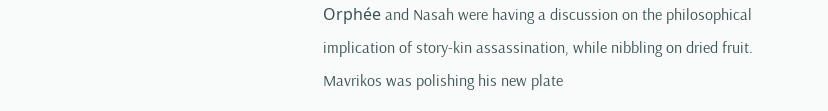Orphée and Nasah were having a discussion on the philosophical implication of story-kin assassination, while nibbling on dried fruit. Mavrikos was polishing his new plate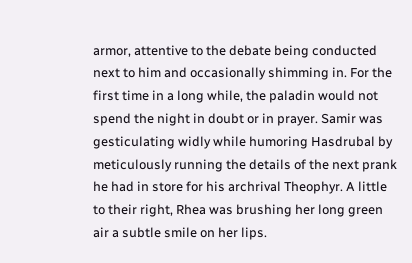armor, attentive to the debate being conducted next to him and occasionally shimming in. For the first time in a long while, the paladin would not spend the night in doubt or in prayer. Samir was gesticulating widly while humoring Hasdrubal by meticulously running the details of the next prank he had in store for his archrival Theophyr. A little to their right, Rhea was brushing her long green air a subtle smile on her lips.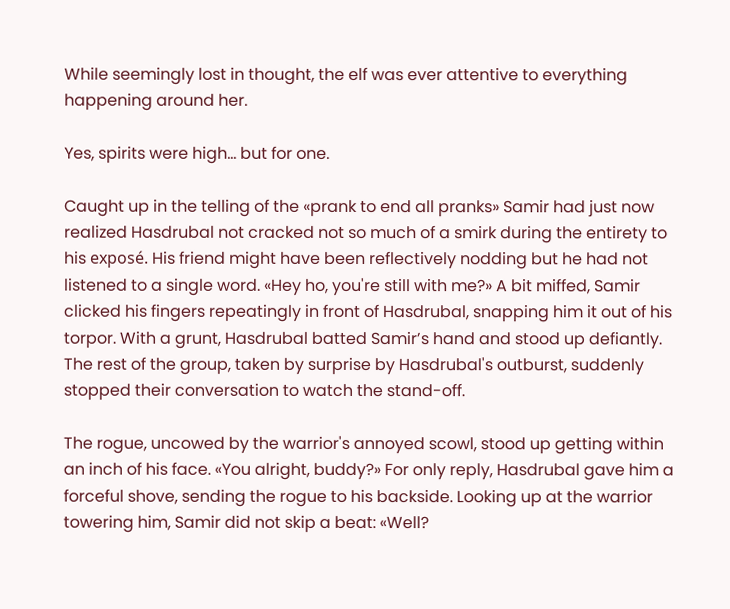While seemingly lost in thought, the elf was ever attentive to everything happening around her.

Yes, spirits were high… but for one.

Caught up in the telling of the «prank to end all pranks» Samir had just now realized Hasdrubal not cracked not so much of a smirk during the entirety to his exposé. His friend might have been reflectively nodding but he had not listened to a single word. «Hey ho, you're still with me?» A bit miffed, Samir clicked his fingers repeatingly in front of Hasdrubal, snapping him it out of his torpor. With a grunt, Hasdrubal batted Samir’s hand and stood up defiantly. The rest of the group, taken by surprise by Hasdrubal's outburst, suddenly stopped their conversation to watch the stand-off.

The rogue, uncowed by the warrior's annoyed scowl, stood up getting within an inch of his face. «You alright, buddy?» For only reply, Hasdrubal gave him a forceful shove, sending the rogue to his backside. Looking up at the warrior towering him, Samir did not skip a beat: «Well?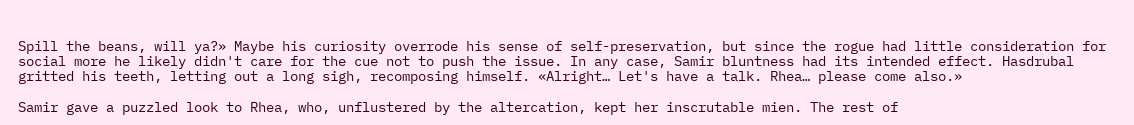Spill the beans, will ya?» Maybe his curiosity overrode his sense of self-preservation, but since the rogue had little consideration for social more he likely didn't care for the cue not to push the issue. In any case, Samir bluntness had its intended effect. Hasdrubal gritted his teeth, letting out a long sigh, recomposing himself. «Alright… Let's have a talk. Rhea… please come also.»

Samir gave a puzzled look to Rhea, who, unflustered by the altercation, kept her inscrutable mien. The rest of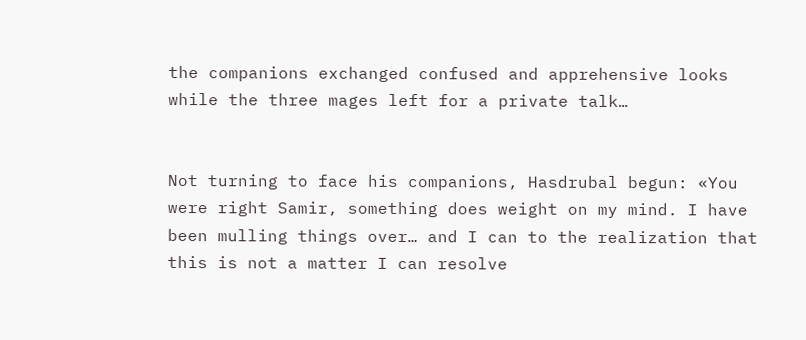the companions exchanged confused and apprehensive looks while the three mages left for a private talk…


Not turning to face his companions, Hasdrubal begun: «You were right Samir, something does weight on my mind. I have been mulling things over… and I can to the realization that this is not a matter I can resolve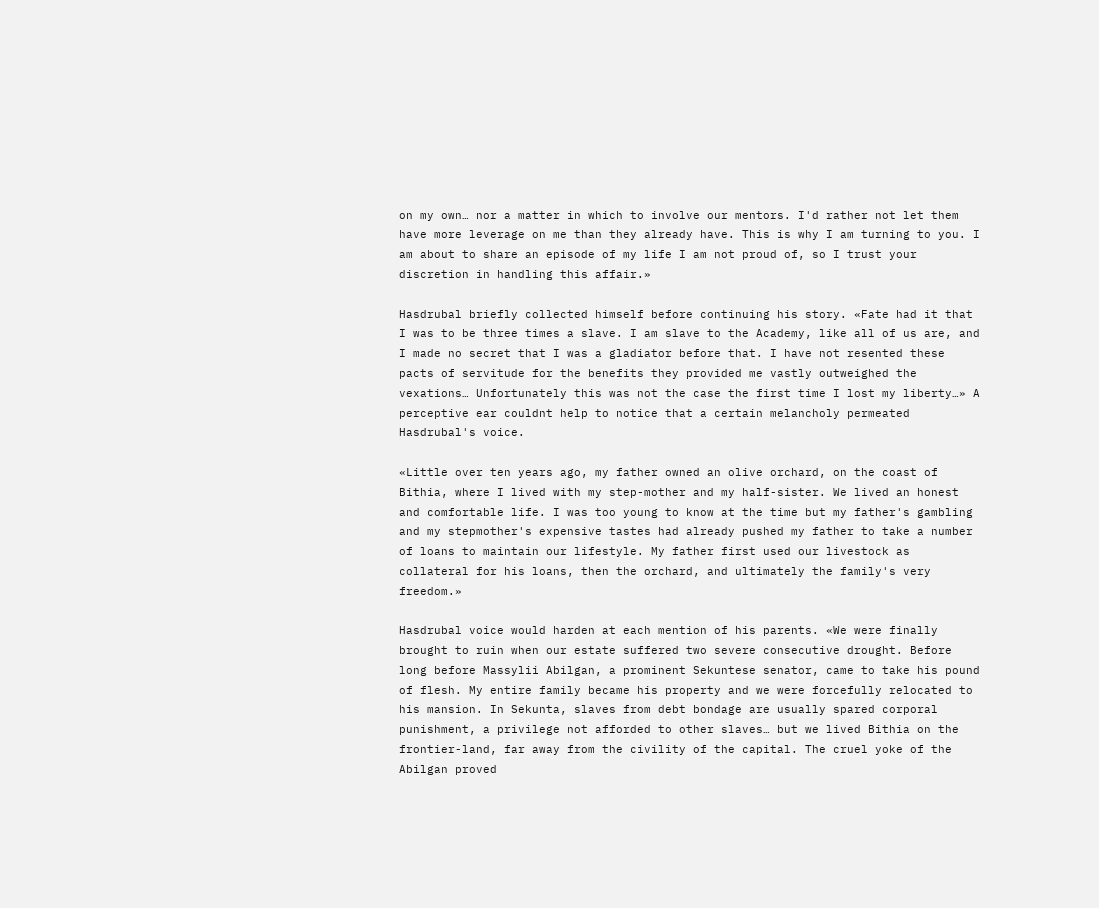on my own… nor a matter in which to involve our mentors. I'd rather not let them have more leverage on me than they already have. This is why I am turning to you. I am about to share an episode of my life I am not proud of, so I trust your discretion in handling this affair.»

Hasdrubal briefly collected himself before continuing his story. «Fate had it that I was to be three times a slave. I am slave to the Academy, like all of us are, and I made no secret that I was a gladiator before that. I have not resented these pacts of servitude for the benefits they provided me vastly outweighed the vexations… Unfortunately this was not the case the first time I lost my liberty…» A perceptive ear couldnt help to notice that a certain melancholy permeated Hasdrubal's voice.

«Little over ten years ago, my father owned an olive orchard, on the coast of Bithia, where I lived with my step-mother and my half-sister. We lived an honest and comfortable life. I was too young to know at the time but my father's gambling and my stepmother's expensive tastes had already pushed my father to take a number of loans to maintain our lifestyle. My father first used our livestock as collateral for his loans, then the orchard, and ultimately the family's very freedom.»

Hasdrubal voice would harden at each mention of his parents. «We were finally brought to ruin when our estate suffered two severe consecutive drought. Before long before Massylii Abilgan, a prominent Sekuntese senator, came to take his pound of flesh. My entire family became his property and we were forcefully relocated to his mansion. In Sekunta, slaves from debt bondage are usually spared corporal punishment, a privilege not afforded to other slaves… but we lived Bithia on the frontier-land, far away from the civility of the capital. The cruel yoke of the Abilgan proved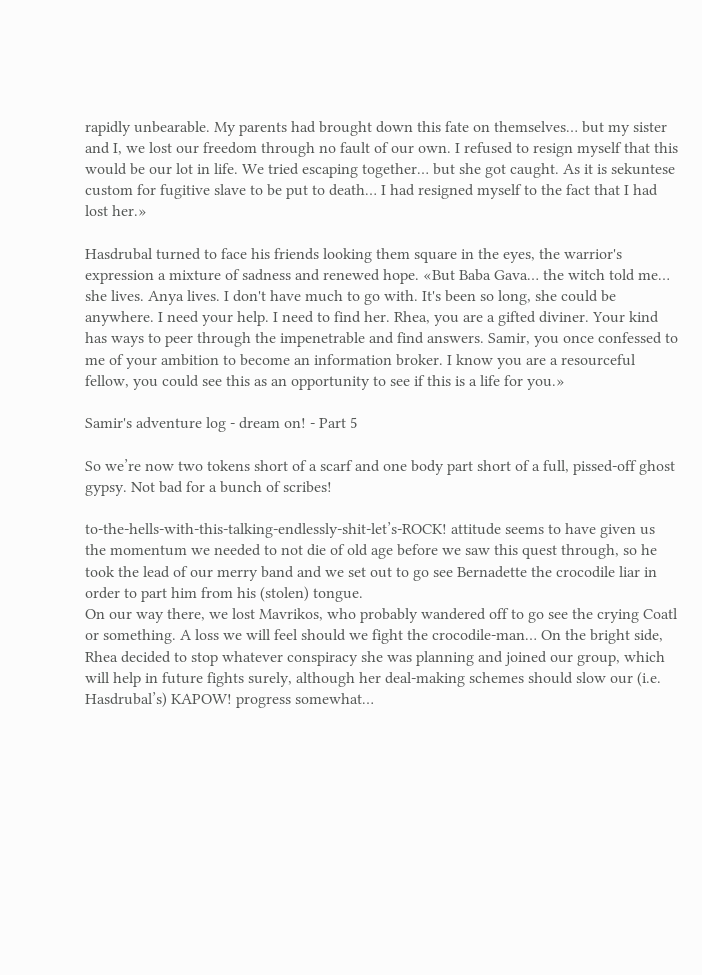rapidly unbearable. My parents had brought down this fate on themselves… but my sister and I, we lost our freedom through no fault of our own. I refused to resign myself that this would be our lot in life. We tried escaping together… but she got caught. As it is sekuntese custom for fugitive slave to be put to death… I had resigned myself to the fact that I had lost her.»

Hasdrubal turned to face his friends looking them square in the eyes, the warrior's expression a mixture of sadness and renewed hope. «But Baba Gava… the witch told me… she lives. Anya lives. I don't have much to go with. It's been so long, she could be anywhere. I need your help. I need to find her. Rhea, you are a gifted diviner. Your kind has ways to peer through the impenetrable and find answers. Samir, you once confessed to me of your ambition to become an information broker. I know you are a resourceful fellow, you could see this as an opportunity to see if this is a life for you.»

Samir's adventure log - dream on! - Part 5

So we’re now two tokens short of a scarf and one body part short of a full, pissed-off ghost gypsy. Not bad for a bunch of scribes!

to-the-hells-with-this-talking-endlessly-shit-let’s-ROCK! attitude seems to have given us the momentum we needed to not die of old age before we saw this quest through, so he took the lead of our merry band and we set out to go see Bernadette the crocodile liar in order to part him from his (stolen) tongue.
On our way there, we lost Mavrikos, who probably wandered off to go see the crying Coatl or something. A loss we will feel should we fight the crocodile-man… On the bright side, Rhea decided to stop whatever conspiracy she was planning and joined our group, which will help in future fights surely, although her deal-making schemes should slow our (i.e. Hasdrubal’s) KAPOW! progress somewhat…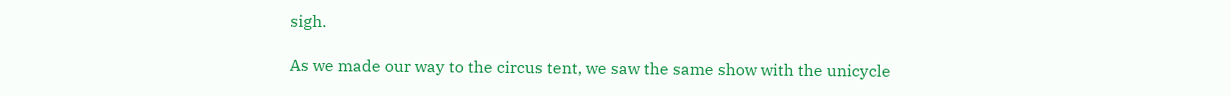sigh.

As we made our way to the circus tent, we saw the same show with the unicycle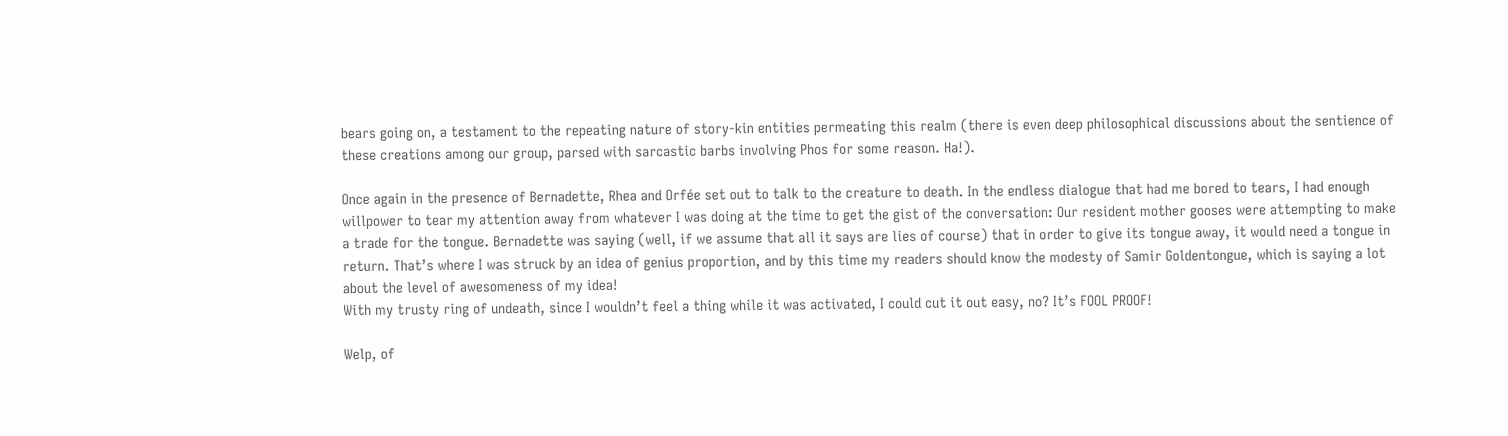bears going on, a testament to the repeating nature of story-kin entities permeating this realm (there is even deep philosophical discussions about the sentience of these creations among our group, parsed with sarcastic barbs involving Phos for some reason. Ha!).

Once again in the presence of Bernadette, Rhea and Orfée set out to talk to the creature to death. In the endless dialogue that had me bored to tears, I had enough willpower to tear my attention away from whatever I was doing at the time to get the gist of the conversation: Our resident mother gooses were attempting to make a trade for the tongue. Bernadette was saying (well, if we assume that all it says are lies of course) that in order to give its tongue away, it would need a tongue in return. That’s where I was struck by an idea of genius proportion, and by this time my readers should know the modesty of Samir Goldentongue, which is saying a lot about the level of awesomeness of my idea!
With my trusty ring of undeath, since I wouldn’t feel a thing while it was activated, I could cut it out easy, no? It’s FOOL PROOF!

Welp, of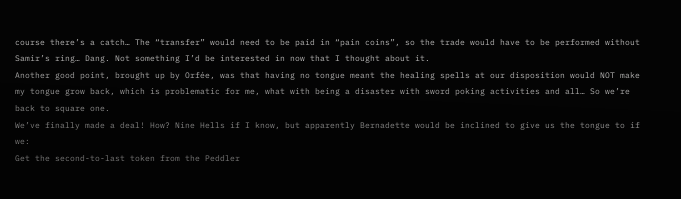course there’s a catch… The “transfer” would need to be paid in “pain coins”, so the trade would have to be performed without Samir’s ring… Dang. Not something I’d be interested in now that I thought about it.
Another good point, brought up by Orfée, was that having no tongue meant the healing spells at our disposition would NOT make my tongue grow back, which is problematic for me, what with being a disaster with sword poking activities and all… So we’re back to square one.
We’ve finally made a deal! How? Nine Hells if I know, but apparently Bernadette would be inclined to give us the tongue to if we:
Get the second-to-last token from the Peddler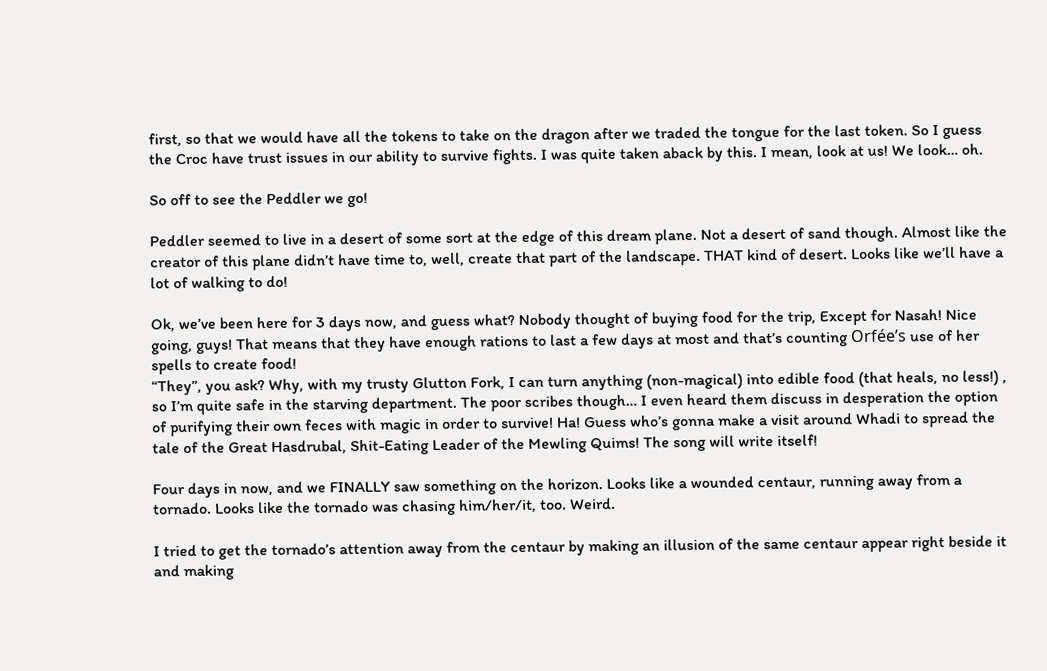first, so that we would have all the tokens to take on the dragon after we traded the tongue for the last token. So I guess the Croc have trust issues in our ability to survive fights. I was quite taken aback by this. I mean, look at us! We look… oh.

So off to see the Peddler we go!

Peddler seemed to live in a desert of some sort at the edge of this dream plane. Not a desert of sand though. Almost like the creator of this plane didn’t have time to, well, create that part of the landscape. THAT kind of desert. Looks like we’ll have a lot of walking to do!

Ok, we’ve been here for 3 days now, and guess what? Nobody thought of buying food for the trip, Except for Nasah! Nice going, guys! That means that they have enough rations to last a few days at most and that’s counting Orfée’s use of her spells to create food!
“They”, you ask? Why, with my trusty Glutton Fork, I can turn anything (non-magical) into edible food (that heals, no less!) , so I’m quite safe in the starving department. The poor scribes though… I even heard them discuss in desperation the option of purifying their own feces with magic in order to survive! Ha! Guess who’s gonna make a visit around Whadi to spread the tale of the Great Hasdrubal, Shit-Eating Leader of the Mewling Quims! The song will write itself!

Four days in now, and we FINALLY saw something on the horizon. Looks like a wounded centaur, running away from a tornado. Looks like the tornado was chasing him/her/it, too. Weird.

I tried to get the tornado’s attention away from the centaur by making an illusion of the same centaur appear right beside it and making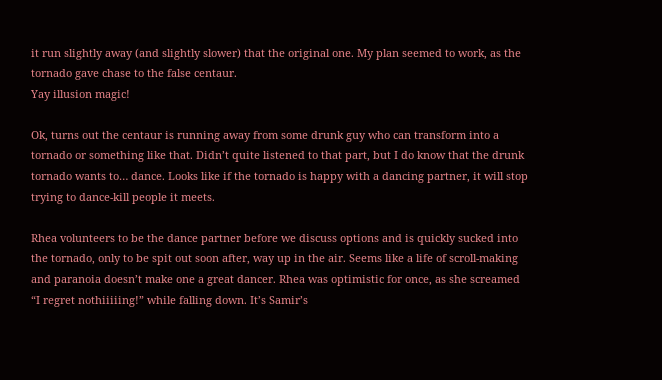it run slightly away (and slightly slower) that the original one. My plan seemed to work, as the tornado gave chase to the false centaur.
Yay illusion magic!

Ok, turns out the centaur is running away from some drunk guy who can transform into a tornado or something like that. Didn’t quite listened to that part, but I do know that the drunk tornado wants to… dance. Looks like if the tornado is happy with a dancing partner, it will stop trying to dance-kill people it meets.

Rhea volunteers to be the dance partner before we discuss options and is quickly sucked into the tornado, only to be spit out soon after, way up in the air. Seems like a life of scroll-making and paranoia doesn’t make one a great dancer. Rhea was optimistic for once, as she screamed “I regret nothiiiiing!” while falling down. It’s Samir’s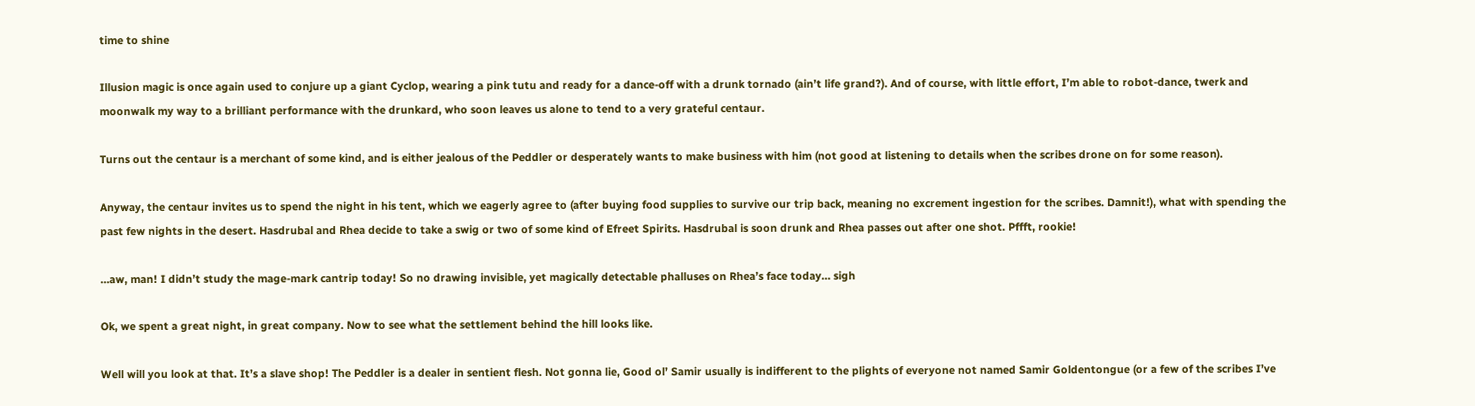time to shine

Illusion magic is once again used to conjure up a giant Cyclop, wearing a pink tutu and ready for a dance-off with a drunk tornado (ain’t life grand?). And of course, with little effort, I’m able to robot-dance, twerk and moonwalk my way to a brilliant performance with the drunkard, who soon leaves us alone to tend to a very grateful centaur.

Turns out the centaur is a merchant of some kind, and is either jealous of the Peddler or desperately wants to make business with him (not good at listening to details when the scribes drone on for some reason).

Anyway, the centaur invites us to spend the night in his tent, which we eagerly agree to (after buying food supplies to survive our trip back, meaning no excrement ingestion for the scribes. Damnit!), what with spending the past few nights in the desert. Hasdrubal and Rhea decide to take a swig or two of some kind of Efreet Spirits. Hasdrubal is soon drunk and Rhea passes out after one shot. Pffft, rookie!

…aw, man! I didn’t study the mage-mark cantrip today! So no drawing invisible, yet magically detectable phalluses on Rhea’s face today… sigh

Ok, we spent a great night, in great company. Now to see what the settlement behind the hill looks like.

Well will you look at that. It’s a slave shop! The Peddler is a dealer in sentient flesh. Not gonna lie, Good ol’ Samir usually is indifferent to the plights of everyone not named Samir Goldentongue (or a few of the scribes I’ve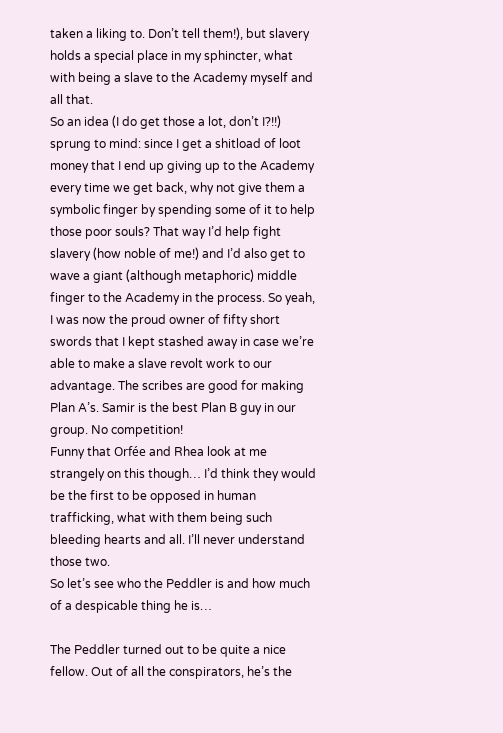taken a liking to. Don’t tell them!), but slavery holds a special place in my sphincter, what with being a slave to the Academy myself and all that.
So an idea (I do get those a lot, don’t I?!!) sprung to mind: since I get a shitload of loot money that I end up giving up to the Academy every time we get back, why not give them a symbolic finger by spending some of it to help those poor souls? That way I’d help fight slavery (how noble of me!) and I’d also get to wave a giant (although metaphoric) middle finger to the Academy in the process. So yeah, I was now the proud owner of fifty short swords that I kept stashed away in case we’re able to make a slave revolt work to our advantage. The scribes are good for making Plan A’s. Samir is the best Plan B guy in our group. No competition!
Funny that Orfée and Rhea look at me strangely on this though… I’d think they would be the first to be opposed in human trafficking, what with them being such bleeding hearts and all. I’ll never understand those two.
So let’s see who the Peddler is and how much of a despicable thing he is…

The Peddler turned out to be quite a nice fellow. Out of all the conspirators, he’s the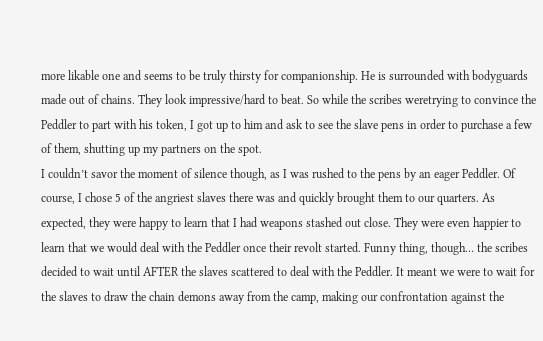more likable one and seems to be truly thirsty for companionship. He is surrounded with bodyguards made out of chains. They look impressive/hard to beat. So while the scribes weretrying to convince the Peddler to part with his token, I got up to him and ask to see the slave pens in order to purchase a few of them, shutting up my partners on the spot.
I couldn’t savor the moment of silence though, as I was rushed to the pens by an eager Peddler. Of course, I chose 5 of the angriest slaves there was and quickly brought them to our quarters. As expected, they were happy to learn that I had weapons stashed out close. They were even happier to learn that we would deal with the Peddler once their revolt started. Funny thing, though… the scribes decided to wait until AFTER the slaves scattered to deal with the Peddler. It meant we were to wait for the slaves to draw the chain demons away from the camp, making our confrontation against the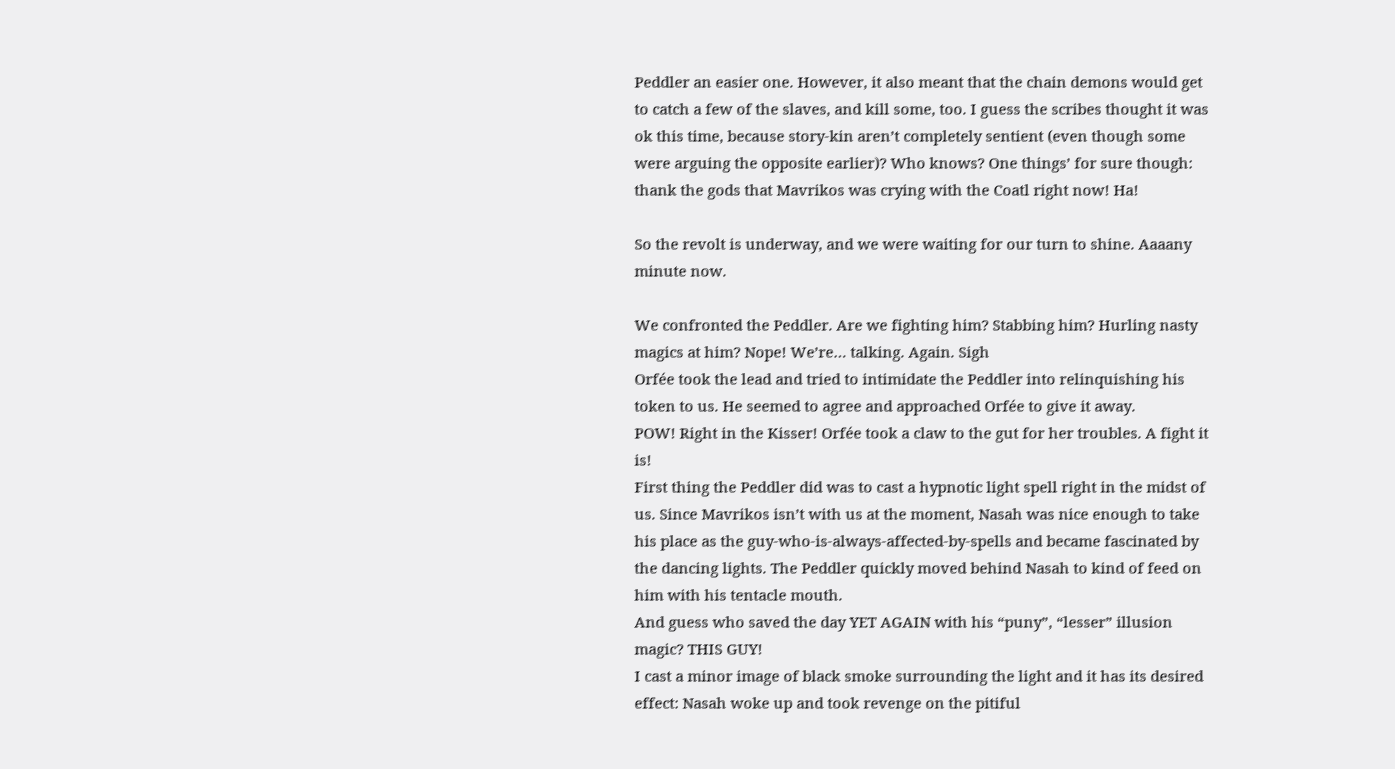Peddler an easier one. However, it also meant that the chain demons would get to catch a few of the slaves, and kill some, too. I guess the scribes thought it was ok this time, because story-kin aren’t completely sentient (even though some were arguing the opposite earlier)? Who knows? One things’ for sure though: thank the gods that Mavrikos was crying with the Coatl right now! Ha!

So the revolt is underway, and we were waiting for our turn to shine. Aaaany minute now.

We confronted the Peddler. Are we fighting him? Stabbing him? Hurling nasty magics at him? Nope! We’re… talking. Again. Sigh
Orfée took the lead and tried to intimidate the Peddler into relinquishing his token to us. He seemed to agree and approached Orfée to give it away.
POW! Right in the Kisser! Orfée took a claw to the gut for her troubles. A fight it is!
First thing the Peddler did was to cast a hypnotic light spell right in the midst of us. Since Mavrikos isn’t with us at the moment, Nasah was nice enough to take his place as the guy-who-is-always-affected-by-spells and became fascinated by the dancing lights. The Peddler quickly moved behind Nasah to kind of feed on him with his tentacle mouth.
And guess who saved the day YET AGAIN with his “puny”, “lesser” illusion magic? THIS GUY!
I cast a minor image of black smoke surrounding the light and it has its desired effect: Nasah woke up and took revenge on the pitiful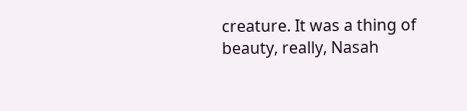creature. It was a thing of beauty, really, Nasah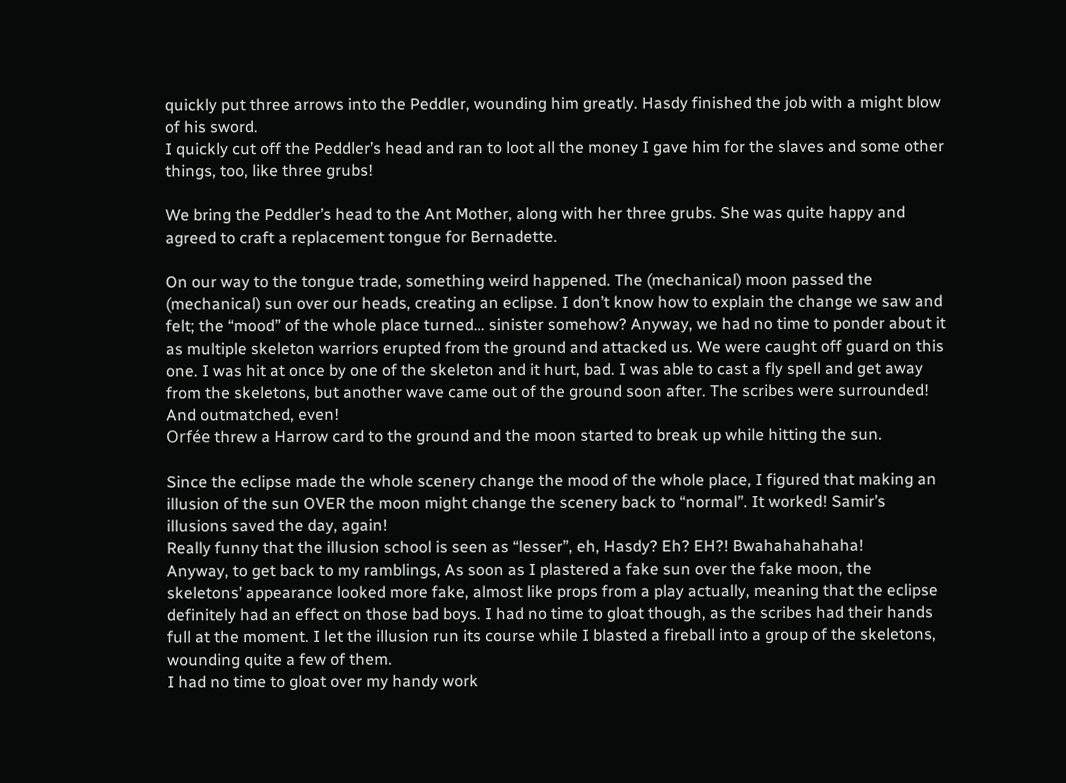quickly put three arrows into the Peddler, wounding him greatly. Hasdy finished the job with a might blow of his sword.
I quickly cut off the Peddler’s head and ran to loot all the money I gave him for the slaves and some other things, too, like three grubs!

We bring the Peddler’s head to the Ant Mother, along with her three grubs. She was quite happy and agreed to craft a replacement tongue for Bernadette.

On our way to the tongue trade, something weird happened. The (mechanical) moon passed the (mechanical) sun over our heads, creating an eclipse. I don’t know how to explain the change we saw and felt; the “mood” of the whole place turned… sinister somehow? Anyway, we had no time to ponder about it as multiple skeleton warriors erupted from the ground and attacked us. We were caught off guard on this one. I was hit at once by one of the skeleton and it hurt, bad. I was able to cast a fly spell and get away from the skeletons, but another wave came out of the ground soon after. The scribes were surrounded! And outmatched, even!
Orfée threw a Harrow card to the ground and the moon started to break up while hitting the sun.

Since the eclipse made the whole scenery change the mood of the whole place, I figured that making an illusion of the sun OVER the moon might change the scenery back to “normal”. It worked! Samir’s illusions saved the day, again!
Really funny that the illusion school is seen as “lesser”, eh, Hasdy? Eh? EH?! Bwahahahahaha!
Anyway, to get back to my ramblings, As soon as I plastered a fake sun over the fake moon, the skeletons’ appearance looked more fake, almost like props from a play actually, meaning that the eclipse definitely had an effect on those bad boys. I had no time to gloat though, as the scribes had their hands full at the moment. I let the illusion run its course while I blasted a fireball into a group of the skeletons, wounding quite a few of them.
I had no time to gloat over my handy work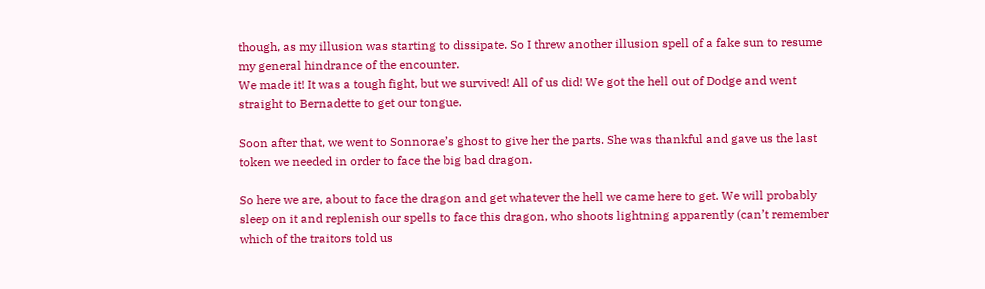though, as my illusion was starting to dissipate. So I threw another illusion spell of a fake sun to resume my general hindrance of the encounter.
We made it! It was a tough fight, but we survived! All of us did! We got the hell out of Dodge and went straight to Bernadette to get our tongue.

Soon after that, we went to Sonnorae’s ghost to give her the parts. She was thankful and gave us the last token we needed in order to face the big bad dragon.

So here we are, about to face the dragon and get whatever the hell we came here to get. We will probably sleep on it and replenish our spells to face this dragon, who shoots lightning apparently (can’t remember which of the traitors told us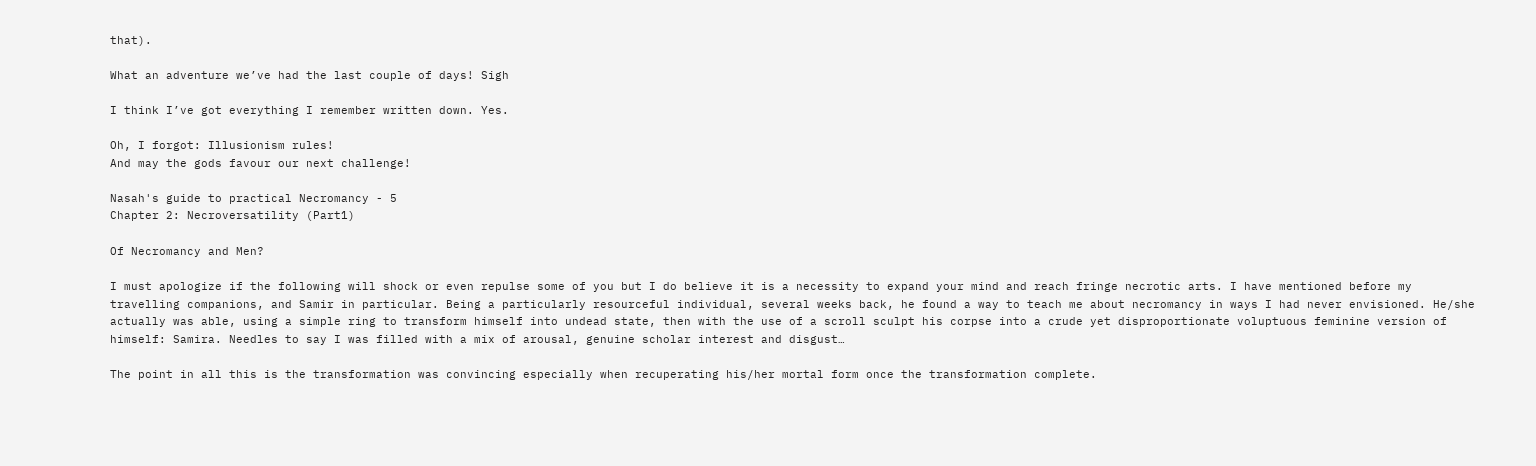that).

What an adventure we’ve had the last couple of days! Sigh

I think I’ve got everything I remember written down. Yes.

Oh, I forgot: Illusionism rules!
And may the gods favour our next challenge!

Nasah's guide to practical Necromancy - 5
Chapter 2: Necroversatility (Part1)

Of Necromancy and Men?

I must apologize if the following will shock or even repulse some of you but I do believe it is a necessity to expand your mind and reach fringe necrotic arts. I have mentioned before my travelling companions, and Samir in particular. Being a particularly resourceful individual, several weeks back, he found a way to teach me about necromancy in ways I had never envisioned. He/she actually was able, using a simple ring to transform himself into undead state, then with the use of a scroll sculpt his corpse into a crude yet disproportionate voluptuous feminine version of himself: Samira. Needles to say I was filled with a mix of arousal, genuine scholar interest and disgust…

The point in all this is the transformation was convincing especially when recuperating his/her mortal form once the transformation complete.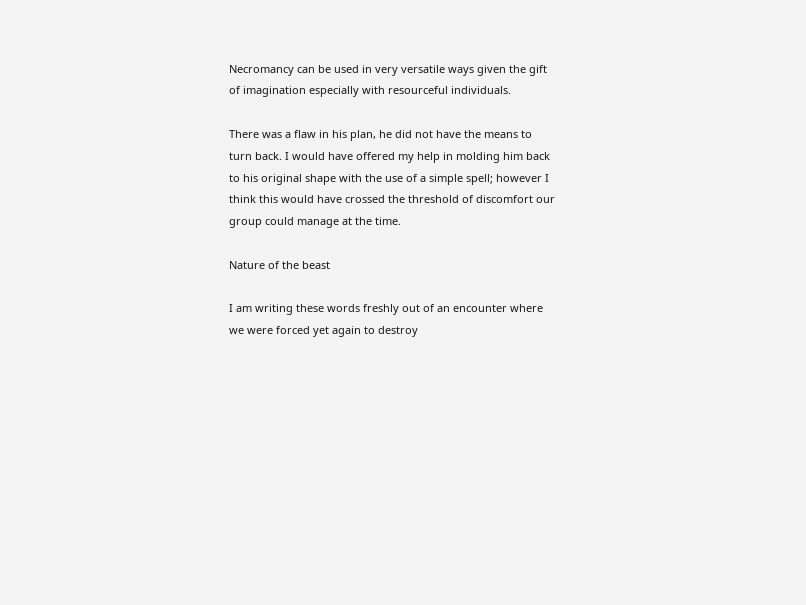Necromancy can be used in very versatile ways given the gift of imagination especially with resourceful individuals.

There was a flaw in his plan, he did not have the means to turn back. I would have offered my help in molding him back to his original shape with the use of a simple spell; however I think this would have crossed the threshold of discomfort our group could manage at the time.

Nature of the beast

I am writing these words freshly out of an encounter where we were forced yet again to destroy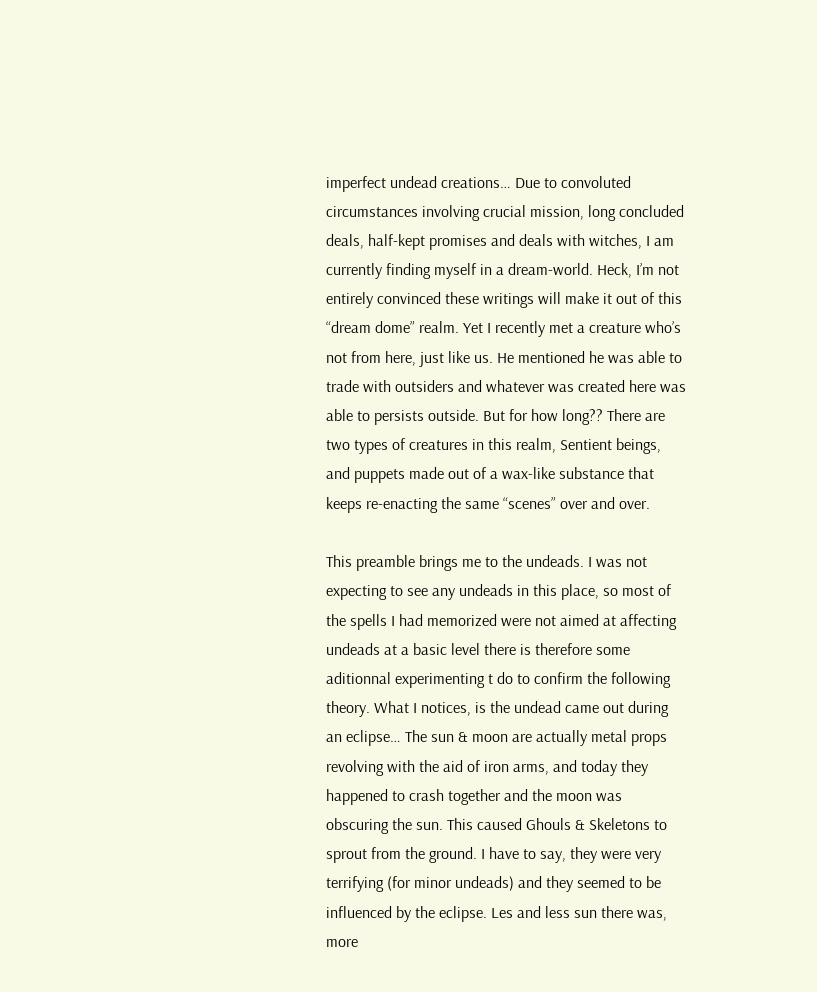imperfect undead creations… Due to convoluted circumstances involving crucial mission, long concluded deals, half-kept promises and deals with witches, I am currently finding myself in a dream-world. Heck, I’m not entirely convinced these writings will make it out of this “dream dome” realm. Yet I recently met a creature who’s not from here, just like us. He mentioned he was able to trade with outsiders and whatever was created here was able to persists outside. But for how long?? There are two types of creatures in this realm, Sentient beings, and puppets made out of a wax-like substance that keeps re-enacting the same “scenes” over and over.

This preamble brings me to the undeads. I was not expecting to see any undeads in this place, so most of the spells I had memorized were not aimed at affecting undeads at a basic level there is therefore some aditionnal experimenting t do to confirm the following theory. What I notices, is the undead came out during an eclipse… The sun & moon are actually metal props revolving with the aid of iron arms, and today they happened to crash together and the moon was obscuring the sun. This caused Ghouls & Skeletons to sprout from the ground. I have to say, they were very terrifying (for minor undeads) and they seemed to be influenced by the eclipse. Les and less sun there was, more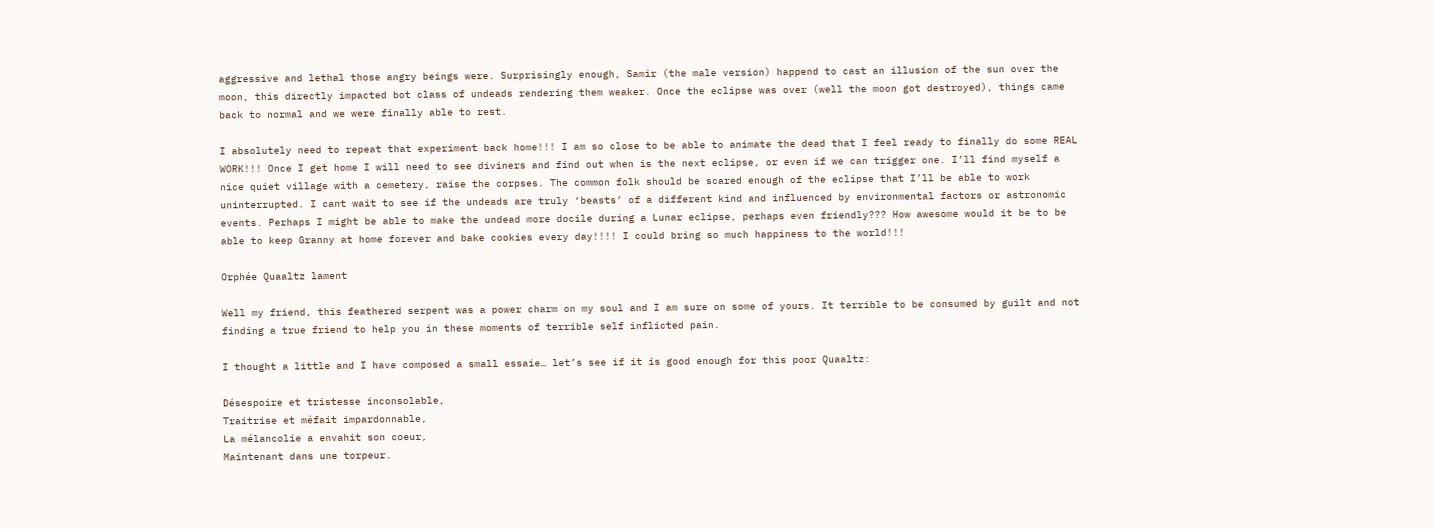aggressive and lethal those angry beings were. Surprisingly enough, Samir (the male version) happend to cast an illusion of the sun over the moon, this directly impacted bot class of undeads rendering them weaker. Once the eclipse was over (well the moon got destroyed), things came back to normal and we were finally able to rest.

I absolutely need to repeat that experiment back home!!! I am so close to be able to animate the dead that I feel ready to finally do some REAL WORK!!! Once I get home I will need to see diviners and find out when is the next eclipse, or even if we can trigger one. I’ll find myself a nice quiet village with a cemetery, raise the corpses. The common folk should be scared enough of the eclipse that I’ll be able to work uninterrupted. I cant wait to see if the undeads are truly ‘beasts’ of a different kind and influenced by environmental factors or astronomic events. Perhaps I might be able to make the undead more docile during a Lunar eclipse, perhaps even friendly??? How awesome would it be to be able to keep Granny at home forever and bake cookies every day!!!! I could bring so much happiness to the world!!!

Orphée Quaaltz lament

Well my friend, this feathered serpent was a power charm on my soul and I am sure on some of yours. It terrible to be consumed by guilt and not finding a true friend to help you in these moments of terrible self inflicted pain.

I thought a little and I have composed a small essaie… let’s see if it is good enough for this poor Quaaltz:

Désespoire et tristesse inconsolable,
Traitrise et méfait impardonnable,
La mélancolie a envahit son coeur,
Maintenant dans une torpeur.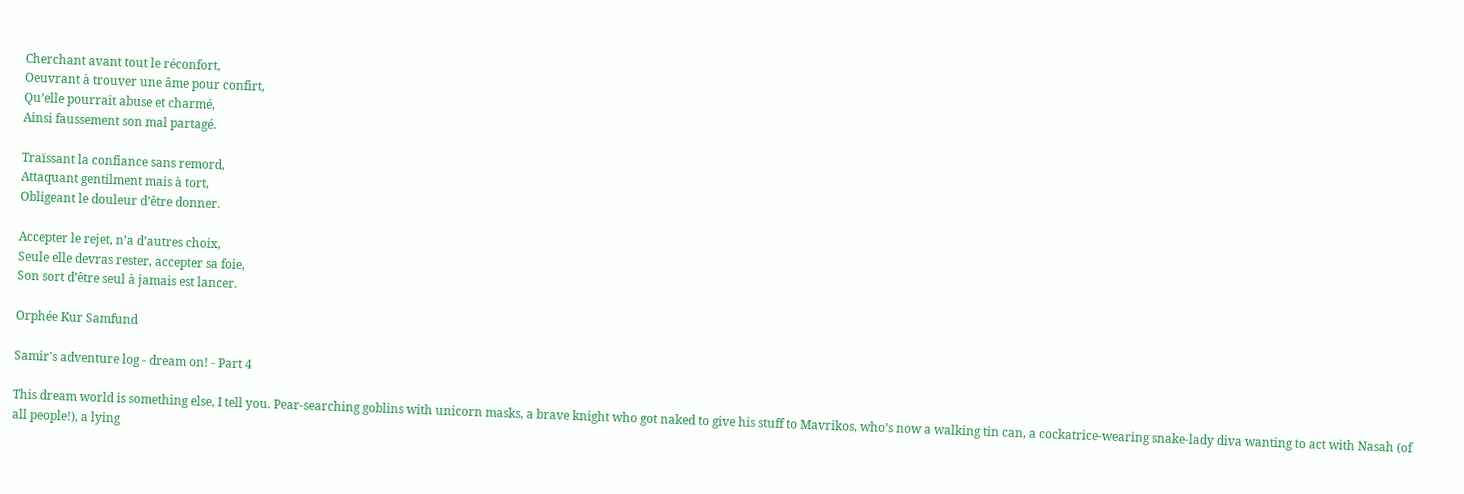Cherchant avant tout le réconfort,
Oeuvrant à trouver une âme pour confirt,
Qu’elle pourrait abuse et charmé,
Ainsi faussement son mal partagé.

Traïssant la confiance sans remord,
Attaquant gentilment mais à tort,
Obligeant le douleur d’être donner.

Accepter le rejet, n’a d’autres choix,
Seule elle devras rester, accepter sa foie,
Son sort d’être seul à jamais est lancer.

Orphée Kur Samfund

Samir's adventure log - dream on! - Part 4

This dream world is something else, I tell you. Pear-searching goblins with unicorn masks, a brave knight who got naked to give his stuff to Mavrikos, who’s now a walking tin can, a cockatrice-wearing snake-lady diva wanting to act with Nasah (of all people!), a lying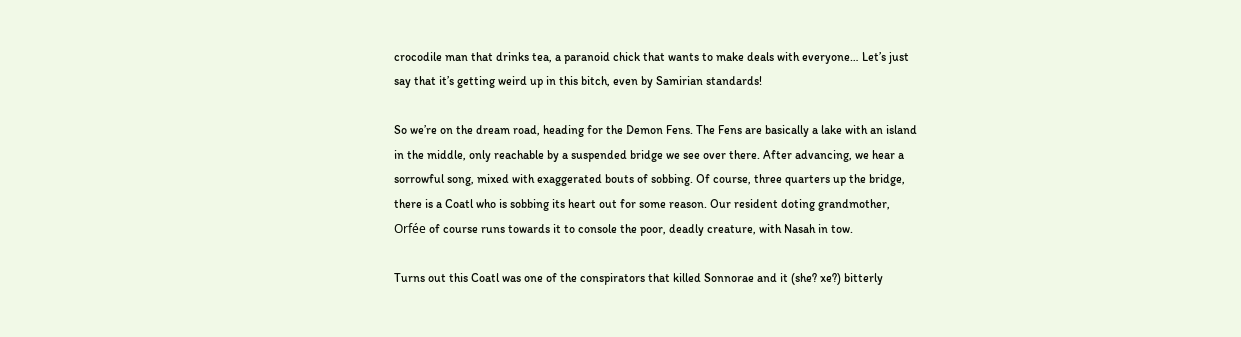crocodile man that drinks tea, a paranoid chick that wants to make deals with everyone… Let’s just say that it’s getting weird up in this bitch, even by Samirian standards!

So we’re on the dream road, heading for the Demon Fens. The Fens are basically a lake with an island in the middle, only reachable by a suspended bridge we see over there. After advancing, we hear a sorrowful song, mixed with exaggerated bouts of sobbing. Of course, three quarters up the bridge, there is a Coatl who is sobbing its heart out for some reason. Our resident doting grandmother, Orfée of course runs towards it to console the poor, deadly creature, with Nasah in tow.

Turns out this Coatl was one of the conspirators that killed Sonnorae and it (she? xe?) bitterly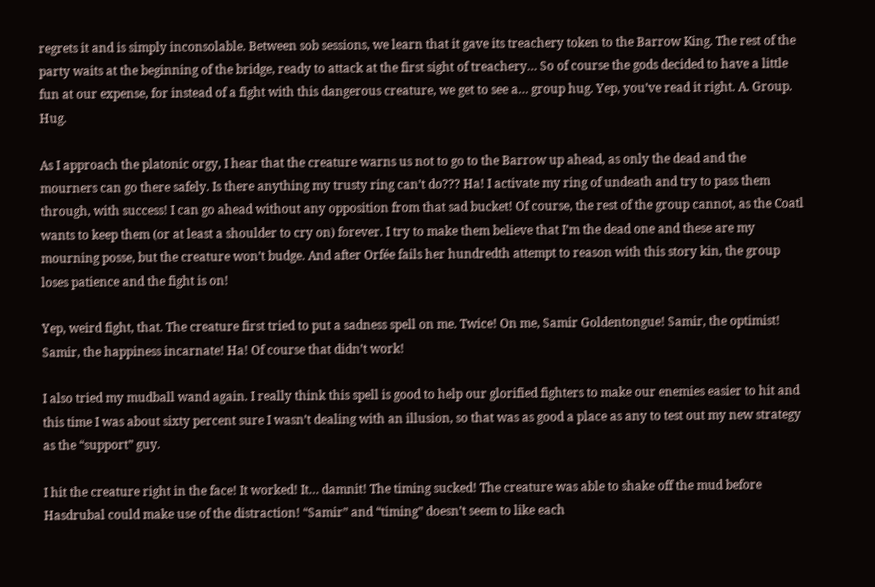regrets it and is simply inconsolable. Between sob sessions, we learn that it gave its treachery token to the Barrow King. The rest of the party waits at the beginning of the bridge, ready to attack at the first sight of treachery… So of course the gods decided to have a little fun at our expense, for instead of a fight with this dangerous creature, we get to see a… group hug. Yep, you’ve read it right. A. Group. Hug.

As I approach the platonic orgy, I hear that the creature warns us not to go to the Barrow up ahead, as only the dead and the mourners can go there safely. Is there anything my trusty ring can’t do??? Ha! I activate my ring of undeath and try to pass them through, with success! I can go ahead without any opposition from that sad bucket! Of course, the rest of the group cannot, as the Coatl wants to keep them (or at least a shoulder to cry on) forever. I try to make them believe that I’m the dead one and these are my mourning posse, but the creature won’t budge. And after Orfée fails her hundredth attempt to reason with this story kin, the group loses patience and the fight is on!

Yep, weird fight, that. The creature first tried to put a sadness spell on me. Twice! On me, Samir Goldentongue! Samir, the optimist! Samir, the happiness incarnate! Ha! Of course that didn’t work!

I also tried my mudball wand again. I really think this spell is good to help our glorified fighters to make our enemies easier to hit and this time I was about sixty percent sure I wasn’t dealing with an illusion, so that was as good a place as any to test out my new strategy as the “support” guy.

I hit the creature right in the face! It worked! It… damnit! The timing sucked! The creature was able to shake off the mud before Hasdrubal could make use of the distraction! “Samir” and “timing” doesn’t seem to like each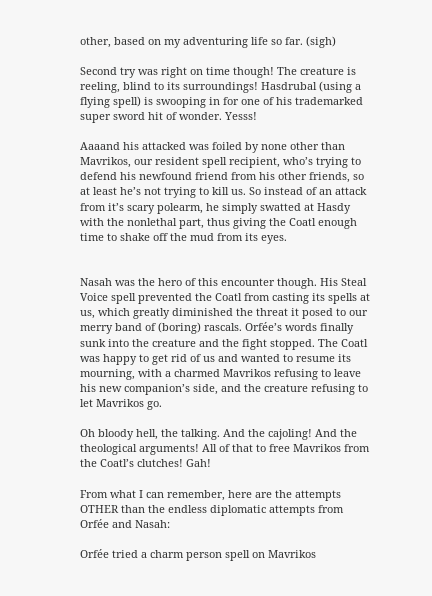other, based on my adventuring life so far. (sigh)

Second try was right on time though! The creature is reeling, blind to its surroundings! Hasdrubal (using a flying spell) is swooping in for one of his trademarked super sword hit of wonder. Yesss!

Aaaand his attacked was foiled by none other than Mavrikos, our resident spell recipient, who’s trying to defend his newfound friend from his other friends, so at least he’s not trying to kill us. So instead of an attack from it’s scary polearm, he simply swatted at Hasdy with the nonlethal part, thus giving the Coatl enough time to shake off the mud from its eyes.


Nasah was the hero of this encounter though. His Steal Voice spell prevented the Coatl from casting its spells at us, which greatly diminished the threat it posed to our merry band of (boring) rascals. Orfée’s words finally sunk into the creature and the fight stopped. The Coatl was happy to get rid of us and wanted to resume its mourning, with a charmed Mavrikos refusing to leave his new companion’s side, and the creature refusing to let Mavrikos go.

Oh bloody hell, the talking. And the cajoling! And the theological arguments! All of that to free Mavrikos from the Coatl’s clutches! Gah!

From what I can remember, here are the attempts OTHER than the endless diplomatic attempts from Orfée and Nasah:

Orfée tried a charm person spell on Mavrikos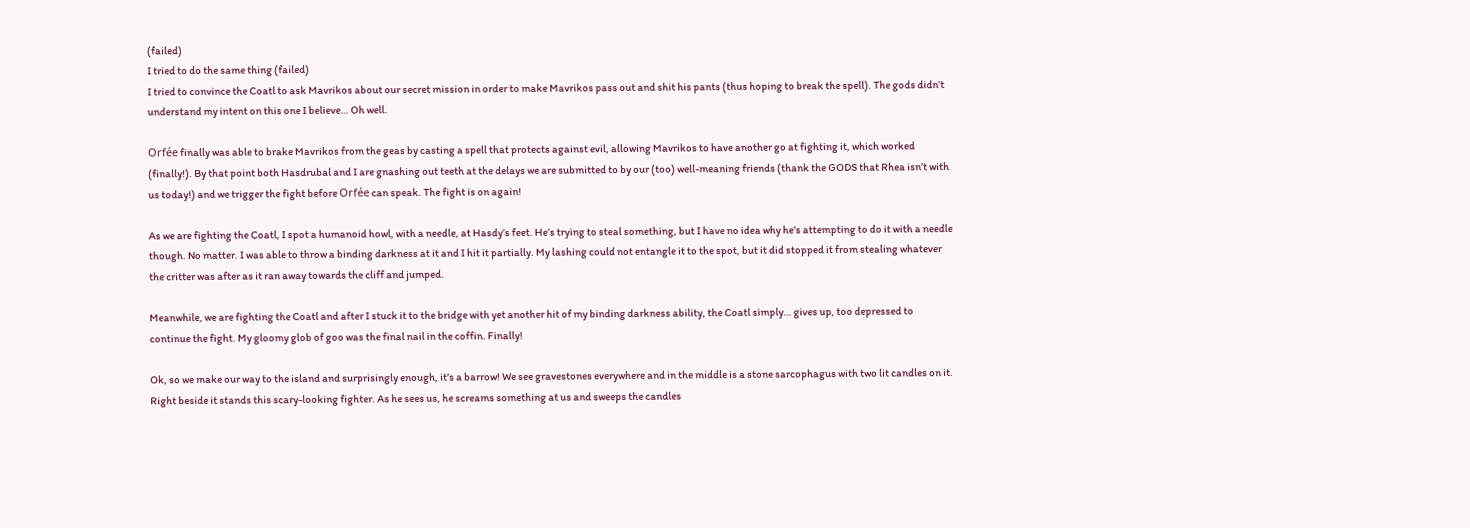(failed)
I tried to do the same thing (failed)
I tried to convince the Coatl to ask Mavrikos about our secret mission in order to make Mavrikos pass out and shit his pants (thus hoping to break the spell). The gods didn’t understand my intent on this one I believe… Oh well.

Orfée finally was able to brake Mavrikos from the geas by casting a spell that protects against evil, allowing Mavrikos to have another go at fighting it, which worked (finally!). By that point both Hasdrubal and I are gnashing out teeth at the delays we are submitted to by our (too) well-meaning friends (thank the GODS that Rhea isn’t with us today!) and we trigger the fight before Orfée can speak. The fight is on again!

As we are fighting the Coatl, I spot a humanoid howl, with a needle, at Hasdy’s feet. He’s trying to steal something, but I have no idea why he’s attempting to do it with a needle though. No matter. I was able to throw a binding darkness at it and I hit it partially. My lashing could not entangle it to the spot, but it did stopped it from stealing whatever the critter was after as it ran away towards the cliff and jumped.

Meanwhile, we are fighting the Coatl and after I stuck it to the bridge with yet another hit of my binding darkness ability, the Coatl simply… gives up, too depressed to continue the fight. My gloomy glob of goo was the final nail in the coffin. Finally!

Ok, so we make our way to the island and surprisingly enough, it’s a barrow! We see gravestones everywhere and in the middle is a stone sarcophagus with two lit candles on it. Right beside it stands this scary-looking fighter. As he sees us, he screams something at us and sweeps the candles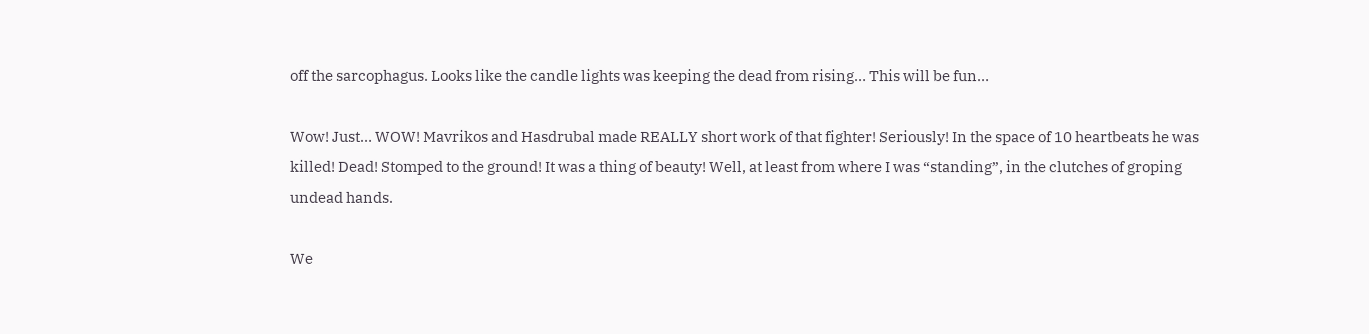off the sarcophagus. Looks like the candle lights was keeping the dead from rising… This will be fun…

Wow! Just… WOW! Mavrikos and Hasdrubal made REALLY short work of that fighter! Seriously! In the space of 10 heartbeats he was killed! Dead! Stomped to the ground! It was a thing of beauty! Well, at least from where I was “standing”, in the clutches of groping undead hands.

We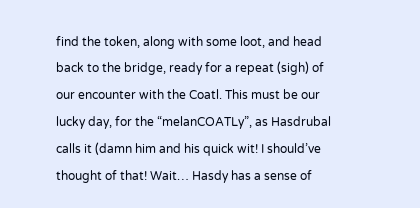find the token, along with some loot, and head back to the bridge, ready for a repeat (sigh) of our encounter with the Coatl. This must be our lucky day, for the “melanCOATLy”, as Hasdrubal calls it (damn him and his quick wit! I should’ve thought of that! Wait… Hasdy has a sense of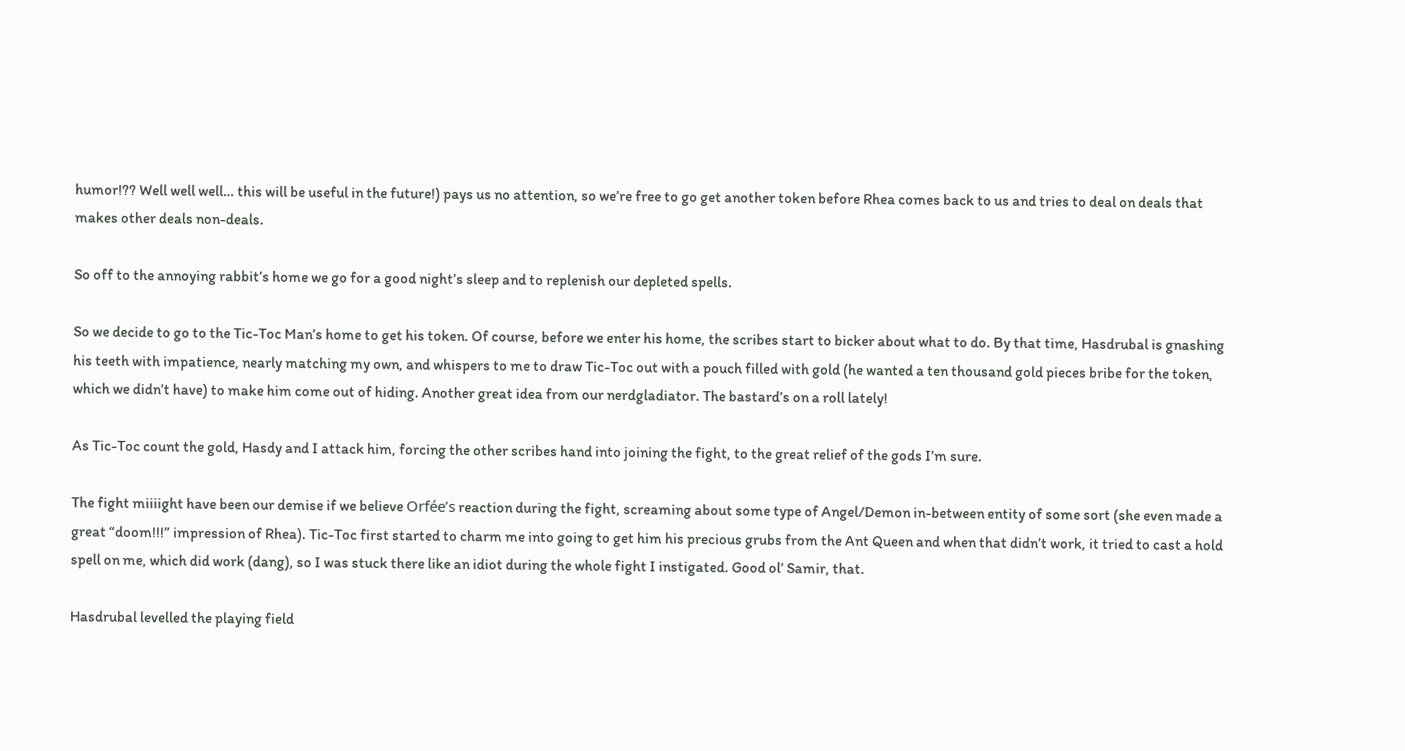humor!?? Well well well… this will be useful in the future!) pays us no attention, so we’re free to go get another token before Rhea comes back to us and tries to deal on deals that makes other deals non-deals.

So off to the annoying rabbit’s home we go for a good night’s sleep and to replenish our depleted spells.

So we decide to go to the Tic-Toc Man’s home to get his token. Of course, before we enter his home, the scribes start to bicker about what to do. By that time, Hasdrubal is gnashing his teeth with impatience, nearly matching my own, and whispers to me to draw Tic-Toc out with a pouch filled with gold (he wanted a ten thousand gold pieces bribe for the token, which we didn’t have) to make him come out of hiding. Another great idea from our nerdgladiator. The bastard’s on a roll lately!

As Tic-Toc count the gold, Hasdy and I attack him, forcing the other scribes hand into joining the fight, to the great relief of the gods I’m sure.

The fight miiiight have been our demise if we believe Orfée’s reaction during the fight, screaming about some type of Angel/Demon in-between entity of some sort (she even made a great “doom!!!” impression of Rhea). Tic-Toc first started to charm me into going to get him his precious grubs from the Ant Queen and when that didn’t work, it tried to cast a hold spell on me, which did work (dang), so I was stuck there like an idiot during the whole fight I instigated. Good ol’ Samir, that.

Hasdrubal levelled the playing field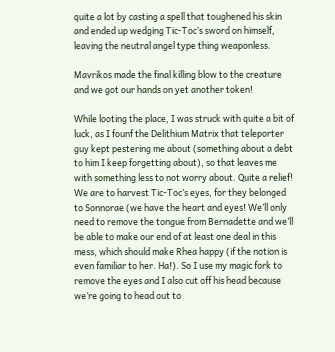quite a lot by casting a spell that toughened his skin and ended up wedging Tic-Toc’s sword on himself, leaving the neutral angel type thing weaponless.

Mavrikos made the final killing blow to the creature and we got our hands on yet another token!

While looting the place, I was struck with quite a bit of luck, as I founf the Delithium Matrix that teleporter guy kept pestering me about (something about a debt to him I keep forgetting about), so that leaves me with something less to not worry about. Quite a relief!
We are to harvest Tic-Toc’s eyes, for they belonged to Sonnorae (we have the heart and eyes! We’ll only need to remove the tongue from Bernadette and we’ll be able to make our end of at least one deal in this mess, which should make Rhea happy (if the notion is even familiar to her. Ha!). So I use my magic fork to remove the eyes and I also cut off his head because we’re going to head out to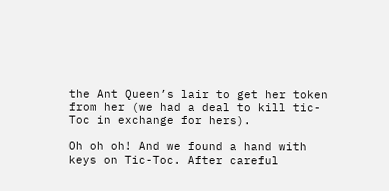the Ant Queen’s lair to get her token from her (we had a deal to kill tic-Toc in exchange for hers).

Oh oh oh! And we found a hand with keys on Tic-Toc. After careful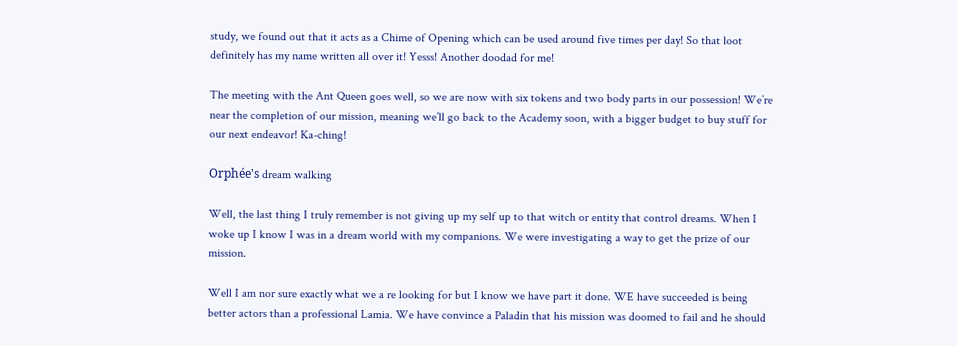study, we found out that it acts as a Chime of Opening which can be used around five times per day! So that loot definitely has my name written all over it! Yesss! Another doodad for me!

The meeting with the Ant Queen goes well, so we are now with six tokens and two body parts in our possession! We’re near the completion of our mission, meaning we’ll go back to the Academy soon, with a bigger budget to buy stuff for our next endeavor! Ka-ching!

Orphée's dream walking

Well, the last thing I truly remember is not giving up my self up to that witch or entity that control dreams. When I woke up I know I was in a dream world with my companions. We were investigating a way to get the prize of our mission.

Well I am nor sure exactly what we a re looking for but I know we have part it done. WE have succeeded is being better actors than a professional Lamia. We have convince a Paladin that his mission was doomed to fail and he should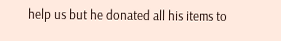help us but he donated all his items to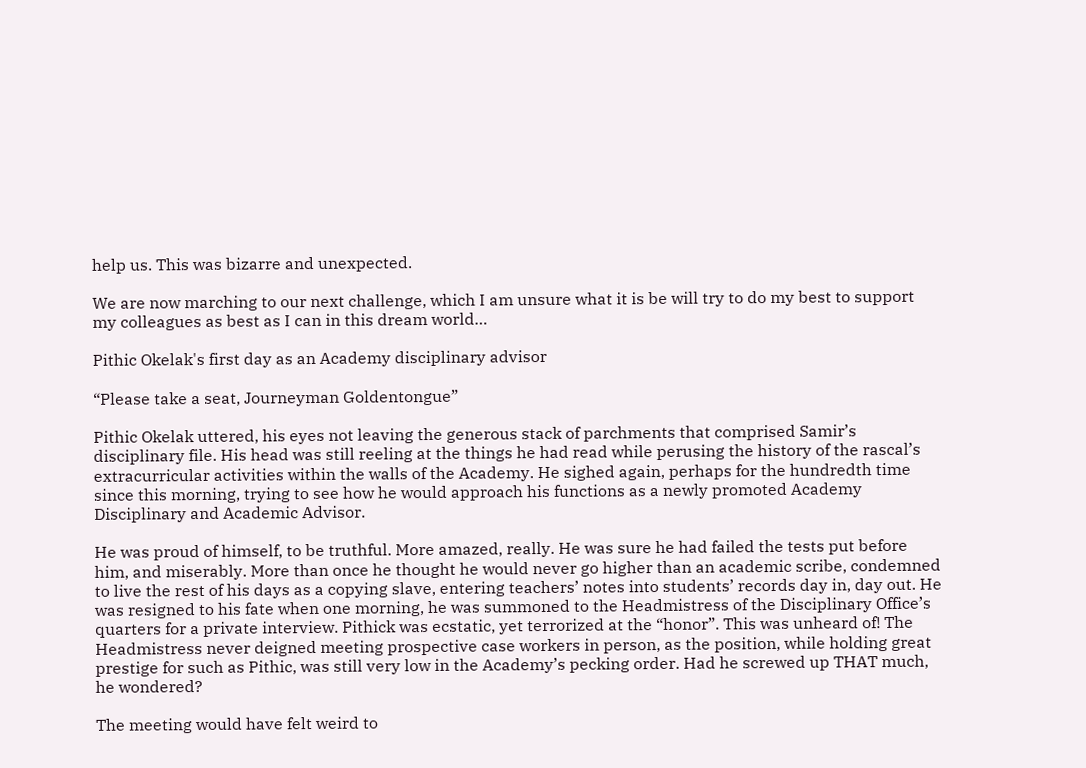help us. This was bizarre and unexpected.

We are now marching to our next challenge, which I am unsure what it is be will try to do my best to support my colleagues as best as I can in this dream world…

Pithic Okelak's first day as an Academy disciplinary advisor

“Please take a seat, Journeyman Goldentongue”

Pithic Okelak uttered, his eyes not leaving the generous stack of parchments that comprised Samir’s disciplinary file. His head was still reeling at the things he had read while perusing the history of the rascal’s extracurricular activities within the walls of the Academy. He sighed again, perhaps for the hundredth time since this morning, trying to see how he would approach his functions as a newly promoted Academy Disciplinary and Academic Advisor.

He was proud of himself, to be truthful. More amazed, really. He was sure he had failed the tests put before him, and miserably. More than once he thought he would never go higher than an academic scribe, condemned to live the rest of his days as a copying slave, entering teachers’ notes into students’ records day in, day out. He was resigned to his fate when one morning, he was summoned to the Headmistress of the Disciplinary Office’s quarters for a private interview. Pithick was ecstatic, yet terrorized at the “honor”. This was unheard of! The Headmistress never deigned meeting prospective case workers in person, as the position, while holding great prestige for such as Pithic, was still very low in the Academy’s pecking order. Had he screwed up THAT much, he wondered?

The meeting would have felt weird to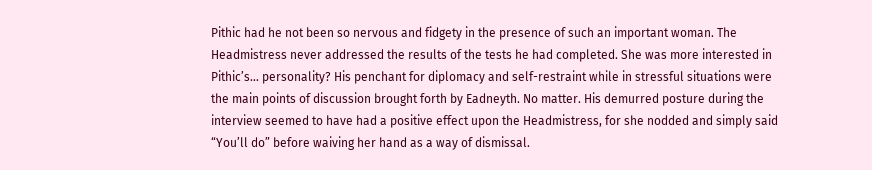Pithic had he not been so nervous and fidgety in the presence of such an important woman. The Headmistress never addressed the results of the tests he had completed. She was more interested in Pithic’s… personality? His penchant for diplomacy and self-restraint while in stressful situations were the main points of discussion brought forth by Eadneyth. No matter. His demurred posture during the interview seemed to have had a positive effect upon the Headmistress, for she nodded and simply said “You’ll do” before waiving her hand as a way of dismissal.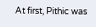At first, Pithic was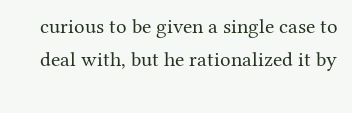curious to be given a single case to deal with, but he rationalized it by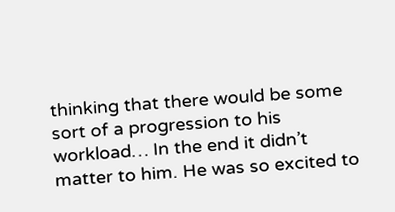thinking that there would be some sort of a progression to his workload… In the end it didn’t matter to him. He was so excited to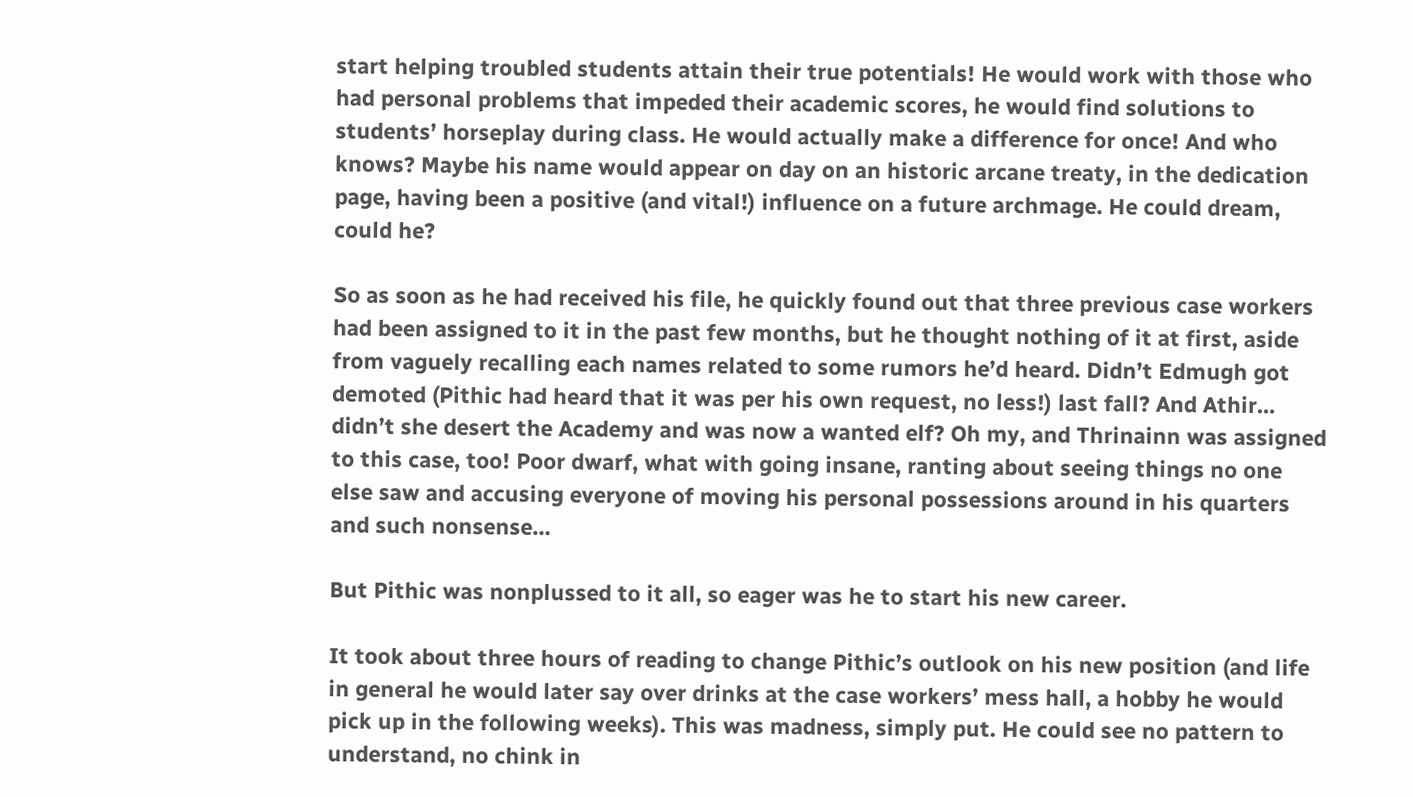start helping troubled students attain their true potentials! He would work with those who had personal problems that impeded their academic scores, he would find solutions to students’ horseplay during class. He would actually make a difference for once! And who knows? Maybe his name would appear on day on an historic arcane treaty, in the dedication page, having been a positive (and vital!) influence on a future archmage. He could dream, could he?

So as soon as he had received his file, he quickly found out that three previous case workers had been assigned to it in the past few months, but he thought nothing of it at first, aside from vaguely recalling each names related to some rumors he’d heard. Didn’t Edmugh got demoted (Pithic had heard that it was per his own request, no less!) last fall? And Athir… didn’t she desert the Academy and was now a wanted elf? Oh my, and Thrinainn was assigned to this case, too! Poor dwarf, what with going insane, ranting about seeing things no one else saw and accusing everyone of moving his personal possessions around in his quarters and such nonsense…

But Pithic was nonplussed to it all, so eager was he to start his new career.

It took about three hours of reading to change Pithic’s outlook on his new position (and life in general he would later say over drinks at the case workers’ mess hall, a hobby he would pick up in the following weeks). This was madness, simply put. He could see no pattern to understand, no chink in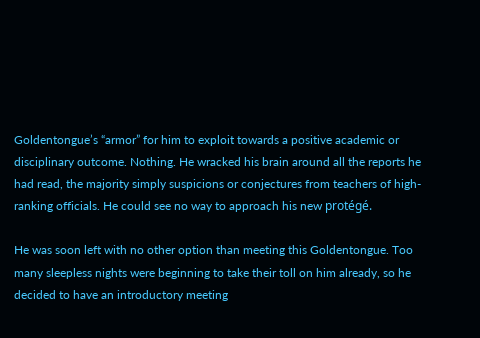Goldentongue’s “armor” for him to exploit towards a positive academic or disciplinary outcome. Nothing. He wracked his brain around all the reports he had read, the majority simply suspicions or conjectures from teachers of high-ranking officials. He could see no way to approach his new protégé.

He was soon left with no other option than meeting this Goldentongue. Too many sleepless nights were beginning to take their toll on him already, so he decided to have an introductory meeting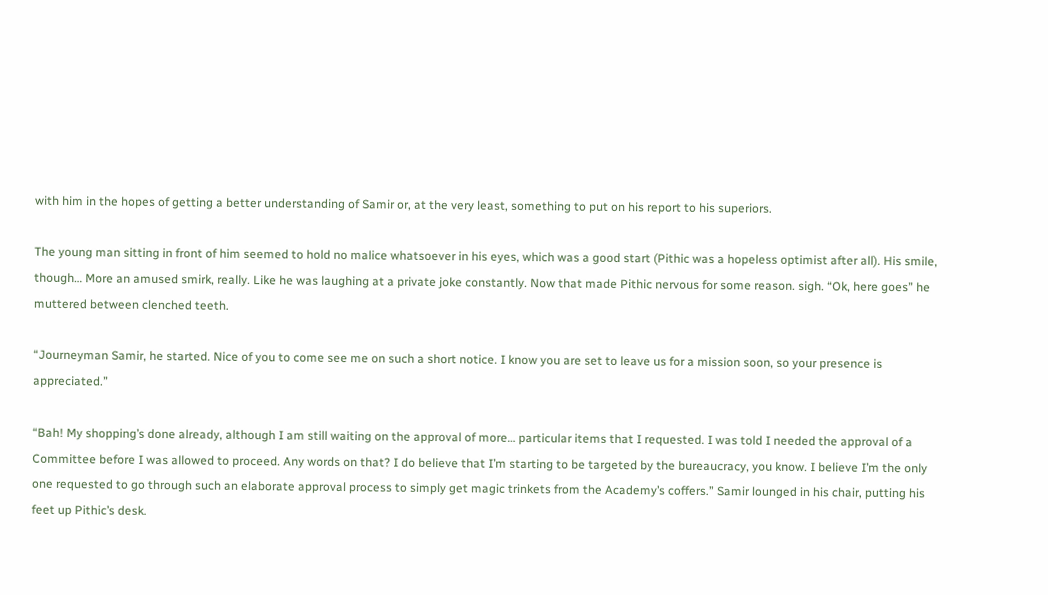with him in the hopes of getting a better understanding of Samir or, at the very least, something to put on his report to his superiors.

The young man sitting in front of him seemed to hold no malice whatsoever in his eyes, which was a good start (Pithic was a hopeless optimist after all). His smile, though… More an amused smirk, really. Like he was laughing at a private joke constantly. Now that made Pithic nervous for some reason. sigh. “Ok, here goes” he muttered between clenched teeth.

“Journeyman Samir, he started. Nice of you to come see me on such a short notice. I know you are set to leave us for a mission soon, so your presence is appreciated.”

“Bah! My shopping’s done already, although I am still waiting on the approval of more… particular items that I requested. I was told I needed the approval of a Committee before I was allowed to proceed. Any words on that? I do believe that I’m starting to be targeted by the bureaucracy, you know. I believe I’m the only one requested to go through such an elaborate approval process to simply get magic trinkets from the Academy’s coffers.” Samir lounged in his chair, putting his feet up Pithic’s desk.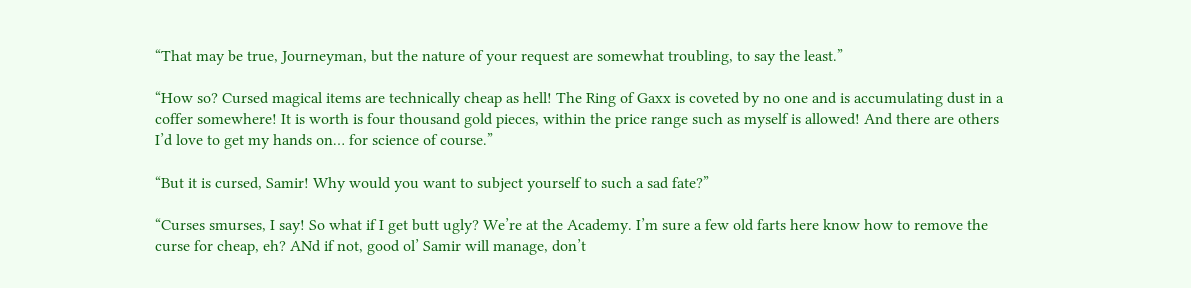“That may be true, Journeyman, but the nature of your request are somewhat troubling, to say the least.”

“How so? Cursed magical items are technically cheap as hell! The Ring of Gaxx is coveted by no one and is accumulating dust in a coffer somewhere! It is worth is four thousand gold pieces, within the price range such as myself is allowed! And there are others I’d love to get my hands on… for science of course.”

“But it is cursed, Samir! Why would you want to subject yourself to such a sad fate?”

“Curses smurses, I say! So what if I get butt ugly? We’re at the Academy. I’m sure a few old farts here know how to remove the curse for cheap, eh? ANd if not, good ol’ Samir will manage, don’t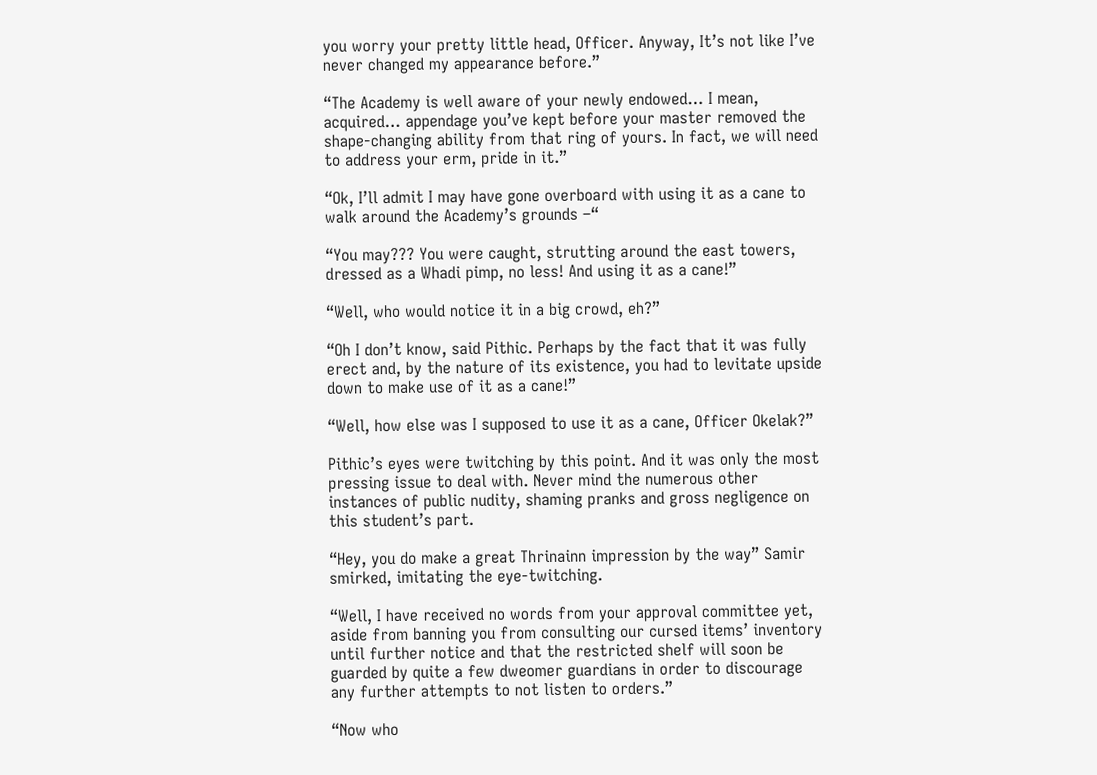you worry your pretty little head, Officer. Anyway, It’s not like I’ve never changed my appearance before.”

“The Academy is well aware of your newly endowed… I mean, acquired… appendage you’ve kept before your master removed the shape-changing ability from that ring of yours. In fact, we will need to address your erm, pride in it.”

“Ok, I’ll admit I may have gone overboard with using it as a cane to walk around the Academy’s grounds –“

“You may??? You were caught, strutting around the east towers, dressed as a Whadi pimp, no less! And using it as a cane!”

“Well, who would notice it in a big crowd, eh?”

“Oh I don’t know, said Pithic. Perhaps by the fact that it was fully erect and, by the nature of its existence, you had to levitate upside down to make use of it as a cane!”

“Well, how else was I supposed to use it as a cane, Officer Okelak?”

Pithic’s eyes were twitching by this point. And it was only the most pressing issue to deal with. Never mind the numerous other instances of public nudity, shaming pranks and gross negligence on this student’s part.

“Hey, you do make a great Thrinainn impression by the way” Samir smirked, imitating the eye-twitching.

“Well, I have received no words from your approval committee yet, aside from banning you from consulting our cursed items’ inventory until further notice and that the restricted shelf will soon be guarded by quite a few dweomer guardians in order to discourage any further attempts to not listen to orders.”

“Now who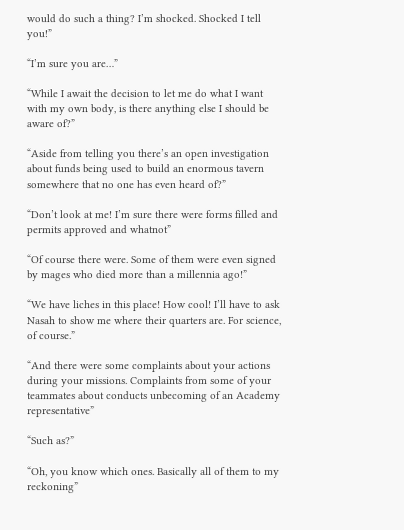would do such a thing? I’m shocked. Shocked I tell you!”

“I’m sure you are…”

“While I await the decision to let me do what I want with my own body, is there anything else I should be aware of?”

“Aside from telling you there’s an open investigation about funds being used to build an enormous tavern somewhere that no one has even heard of?”

“Don’t look at me! I’m sure there were forms filled and permits approved and whatnot”

“Of course there were. Some of them were even signed by mages who died more than a millennia ago!”

“We have liches in this place! How cool! I’ll have to ask Nasah to show me where their quarters are. For science, of course.”

“And there were some complaints about your actions during your missions. Complaints from some of your teammates about conducts unbecoming of an Academy representative”

“Such as?”

“Oh, you know which ones. Basically all of them to my reckoning”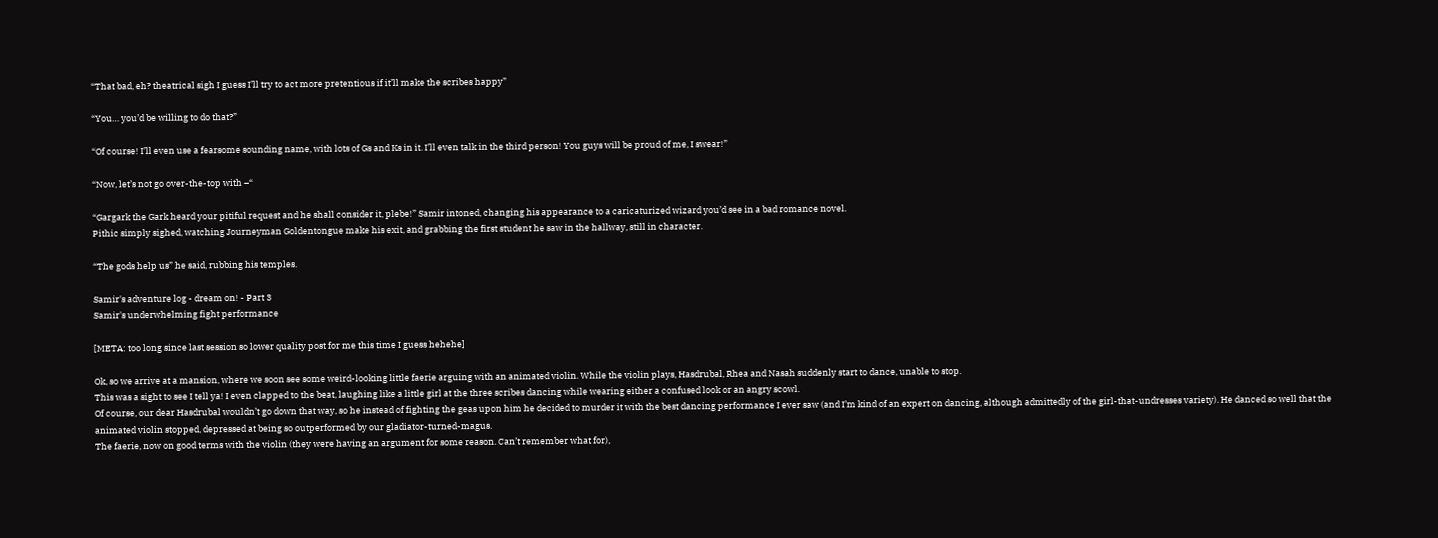“That bad, eh? theatrical sigh I guess I’ll try to act more pretentious if it’ll make the scribes happy”

“You… you’d be willing to do that?”

“Of course! I’ll even use a fearsome sounding name, with lots of Gs and Ks in it. I’ll even talk in the third person! You guys will be proud of me, I swear!”

“Now, let’s not go over-the-top with –“

“Gargark the Gark heard your pitiful request and he shall consider it, plebe!” Samir intoned, changing his appearance to a caricaturized wizard you’d see in a bad romance novel.
Pithic simply sighed, watching Journeyman Goldentongue make his exit, and grabbing the first student he saw in the hallway, still in character.

“The gods help us” he said, rubbing his temples.

Samir's adventure log - dream on! - Part 3
Samir's underwhelming fight performance

[META: too long since last session so lower quality post for me this time I guess hehehe]

Ok, so we arrive at a mansion, where we soon see some weird-looking little faerie arguing with an animated violin. While the violin plays, Hasdrubal, Rhea and Nasah suddenly start to dance, unable to stop.
This was a sight to see I tell ya! I even clapped to the beat, laughing like a little girl at the three scribes dancing while wearing either a confused look or an angry scowl.
Of course, our dear Hasdrubal wouldn’t go down that way, so he instead of fighting the geas upon him he decided to murder it with the best dancing performance I ever saw (and I’m kind of an expert on dancing, although admittedly of the girl-that-undresses variety). He danced so well that the animated violin stopped, depressed at being so outperformed by our gladiator-turned-magus.
The faerie, now on good terms with the violin (they were having an argument for some reason. Can’t remember what for),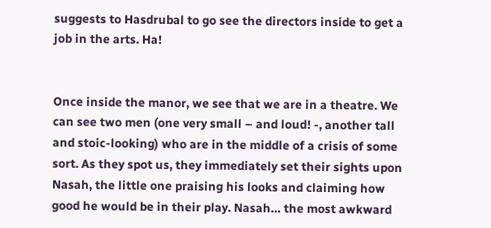suggests to Hasdrubal to go see the directors inside to get a job in the arts. Ha!


Once inside the manor, we see that we are in a theatre. We can see two men (one very small – and loud! -, another tall and stoic-looking) who are in the middle of a crisis of some sort. As they spot us, they immediately set their sights upon Nasah, the little one praising his looks and claiming how good he would be in their play. Nasah… the most awkward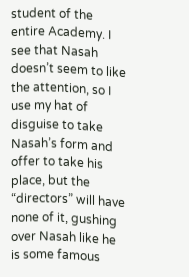student of the entire Academy. I see that Nasah doesn’t seem to like the attention, so I use my hat of disguise to take Nasah’s form and offer to take his place, but the “directors” will have none of it, gushing over Nasah like he is some famous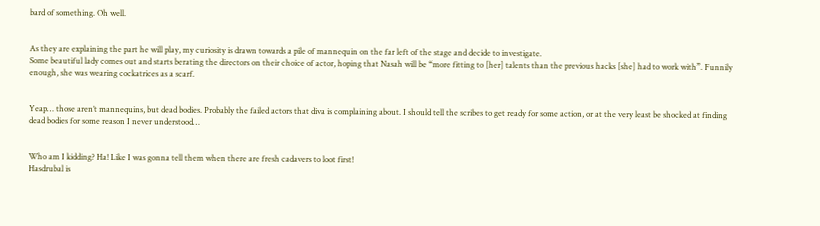bard of something. Oh well.


As they are explaining the part he will play, my curiosity is drawn towards a pile of mannequin on the far left of the stage and decide to investigate.
Some beautiful lady comes out and starts berating the directors on their choice of actor, hoping that Nasah will be “more fitting to [her] talents than the previous hacks [she] had to work with”. Funnily enough, she was wearing cockatrices as a scarf.


Yeap… those aren’t mannequins, but dead bodies. Probably the failed actors that diva is complaining about. I should tell the scribes to get ready for some action, or at the very least be shocked at finding dead bodies for some reason I never understood…


Who am I kidding? Ha! Like I was gonna tell them when there are fresh cadavers to loot first!
Hasdrubal is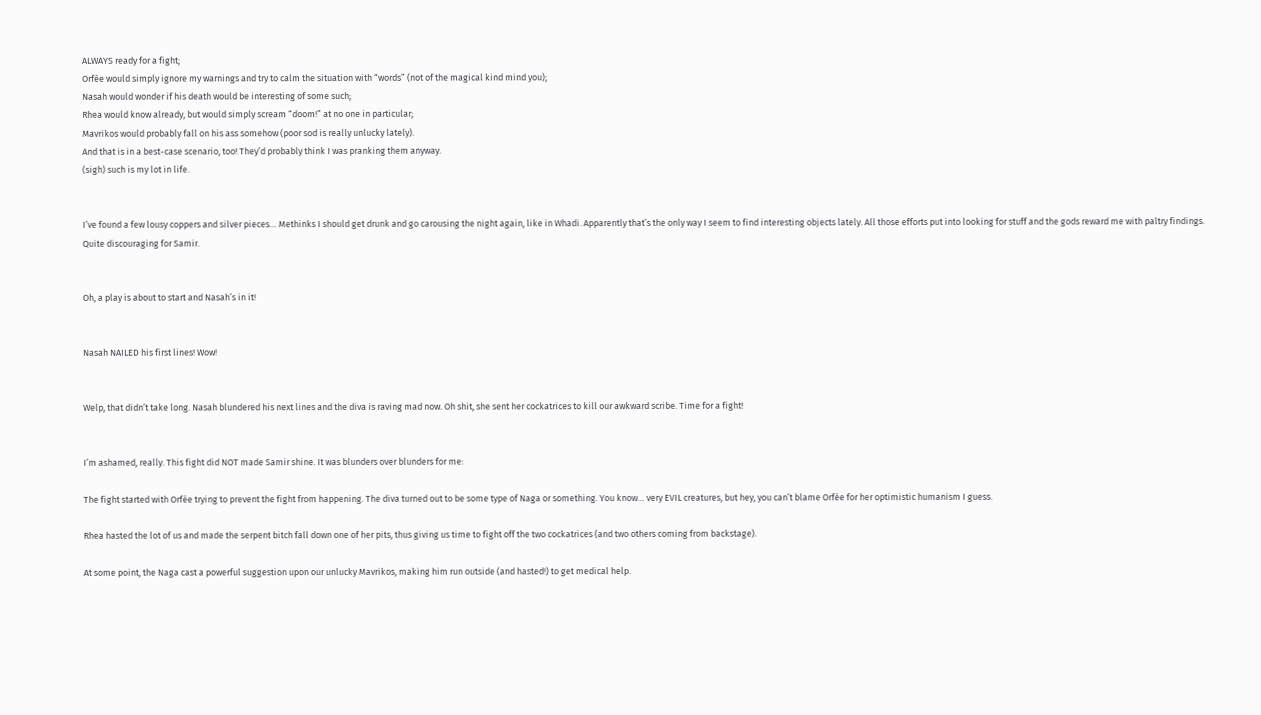ALWAYS ready for a fight;
Orfée would simply ignore my warnings and try to calm the situation with “words” (not of the magical kind mind you);
Nasah would wonder if his death would be interesting of some such;
Rhea would know already, but would simply scream “doom!” at no one in particular;
Mavrikos would probably fall on his ass somehow (poor sod is really unlucky lately).
And that is in a best-case scenario, too! They’d probably think I was pranking them anyway.
(sigh) such is my lot in life.


I’ve found a few lousy coppers and silver pieces… Methinks I should get drunk and go carousing the night again, like in Whadi. Apparently that’s the only way I seem to find interesting objects lately. All those efforts put into looking for stuff and the gods reward me with paltry findings. Quite discouraging for Samir.


Oh, a play is about to start and Nasah’s in it!


Nasah NAILED his first lines! Wow!


Welp, that didn’t take long. Nasah blundered his next lines and the diva is raving mad now. Oh shit, she sent her cockatrices to kill our awkward scribe. Time for a fight!


I’m ashamed, really. This fight did NOT made Samir shine. It was blunders over blunders for me:

The fight started with Orfée trying to prevent the fight from happening. The diva turned out to be some type of Naga or something. You know… very EVIL creatures, but hey, you can’t blame Orfée for her optimistic humanism I guess.

Rhea hasted the lot of us and made the serpent bitch fall down one of her pits, thus giving us time to fight off the two cockatrices (and two others coming from backstage).

At some point, the Naga cast a powerful suggestion upon our unlucky Mavrikos, making him run outside (and hasted!) to get medical help.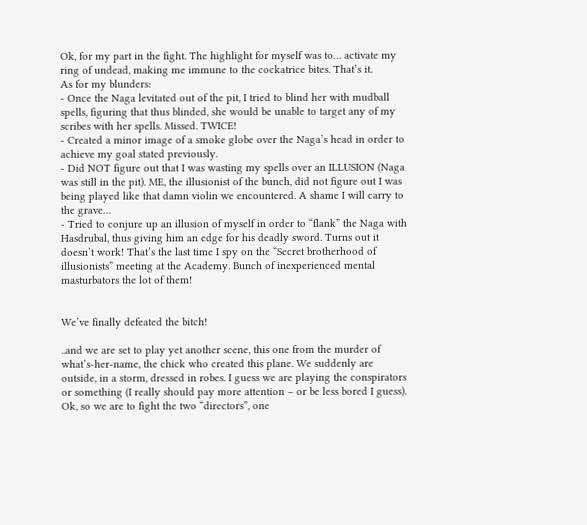Ok, for my part in the fight. The highlight for myself was to… activate my ring of undead, making me immune to the cockatrice bites. That’s it.
As for my blunders:
- Once the Naga levitated out of the pit, I tried to blind her with mudball spells, figuring that thus blinded, she would be unable to target any of my scribes with her spells. Missed. TWICE!
- Created a minor image of a smoke globe over the Naga’s head in order to achieve my goal stated previously.
- Did NOT figure out that I was wasting my spells over an ILLUSION (Naga was still in the pit). ME, the illusionist of the bunch, did not figure out I was being played like that damn violin we encountered. A shame I will carry to the grave…
- Tried to conjure up an illusion of myself in order to “flank” the Naga with Hasdrubal, thus giving him an edge for his deadly sword. Turns out it doesn’t work! That’s the last time I spy on the “Secret brotherhood of illusionists” meeting at the Academy. Bunch of inexperienced mental masturbators the lot of them!


We’ve finally defeated the bitch!

..and we are set to play yet another scene, this one from the murder of what’s-her-name, the chick who created this plane. We suddenly are outside, in a storm, dressed in robes. I guess we are playing the conspirators or something (I really should pay more attention – or be less bored I guess).
Ok, so we are to fight the two “directors”, one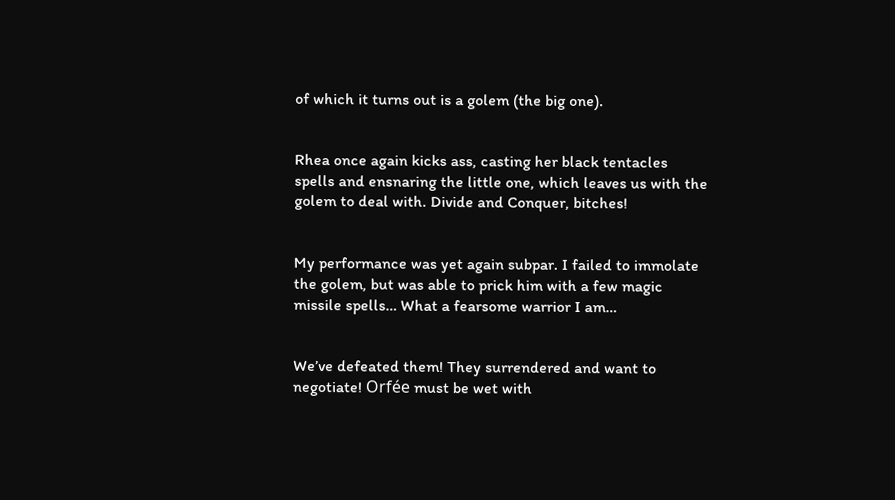of which it turns out is a golem (the big one).


Rhea once again kicks ass, casting her black tentacles spells and ensnaring the little one, which leaves us with the golem to deal with. Divide and Conquer, bitches!


My performance was yet again subpar. I failed to immolate the golem, but was able to prick him with a few magic missile spells… What a fearsome warrior I am…


We’ve defeated them! They surrendered and want to negotiate! Orfée must be wet with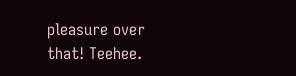pleasure over that! Teehee.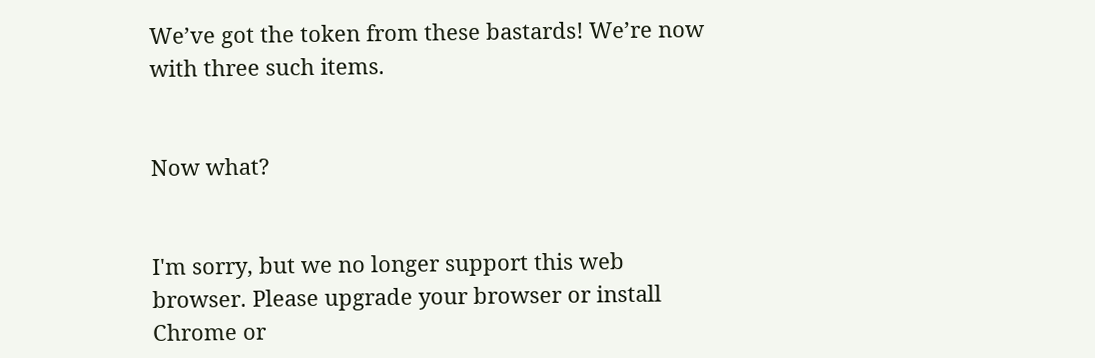We’ve got the token from these bastards! We’re now with three such items.


Now what?


I'm sorry, but we no longer support this web browser. Please upgrade your browser or install Chrome or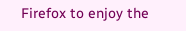Firefox to enjoy the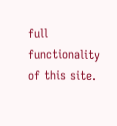full functionality of this site.